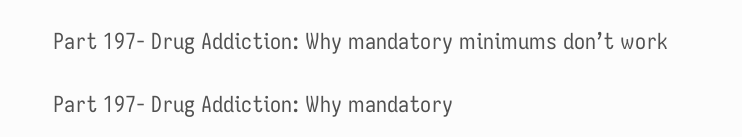Part 197- Drug Addiction: Why mandatory minimums don’t work

Part 197- Drug Addiction: Why mandatory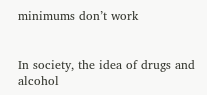minimums don’t work


In society, the idea of drugs and alcohol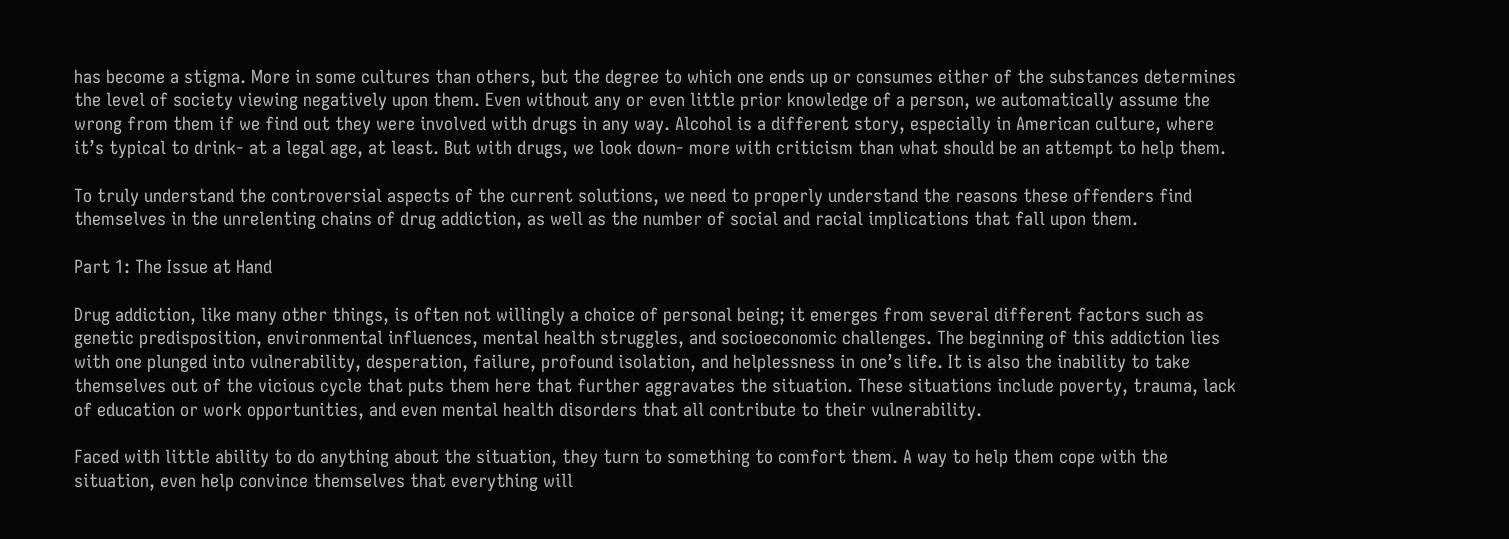has become a stigma. More in some cultures than others, but the degree to which one ends up or consumes either of the substances determines the level of society viewing negatively upon them. Even without any or even little prior knowledge of a person, we automatically assume the wrong from them if we find out they were involved with drugs in any way. Alcohol is a different story, especially in American culture, where it’s typical to drink- at a legal age, at least. But with drugs, we look down- more with criticism than what should be an attempt to help them.

To truly understand the controversial aspects of the current solutions, we need to properly understand the reasons these offenders find themselves in the unrelenting chains of drug addiction, as well as the number of social and racial implications that fall upon them.

Part 1: The Issue at Hand

Drug addiction, like many other things, is often not willingly a choice of personal being; it emerges from several different factors such as genetic predisposition, environmental influences, mental health struggles, and socioeconomic challenges. The beginning of this addiction lies with one plunged into vulnerability, desperation, failure, profound isolation, and helplessness in one’s life. It is also the inability to take themselves out of the vicious cycle that puts them here that further aggravates the situation. These situations include poverty, trauma, lack of education or work opportunities, and even mental health disorders that all contribute to their vulnerability.

Faced with little ability to do anything about the situation, they turn to something to comfort them. A way to help them cope with the situation, even help convince themselves that everything will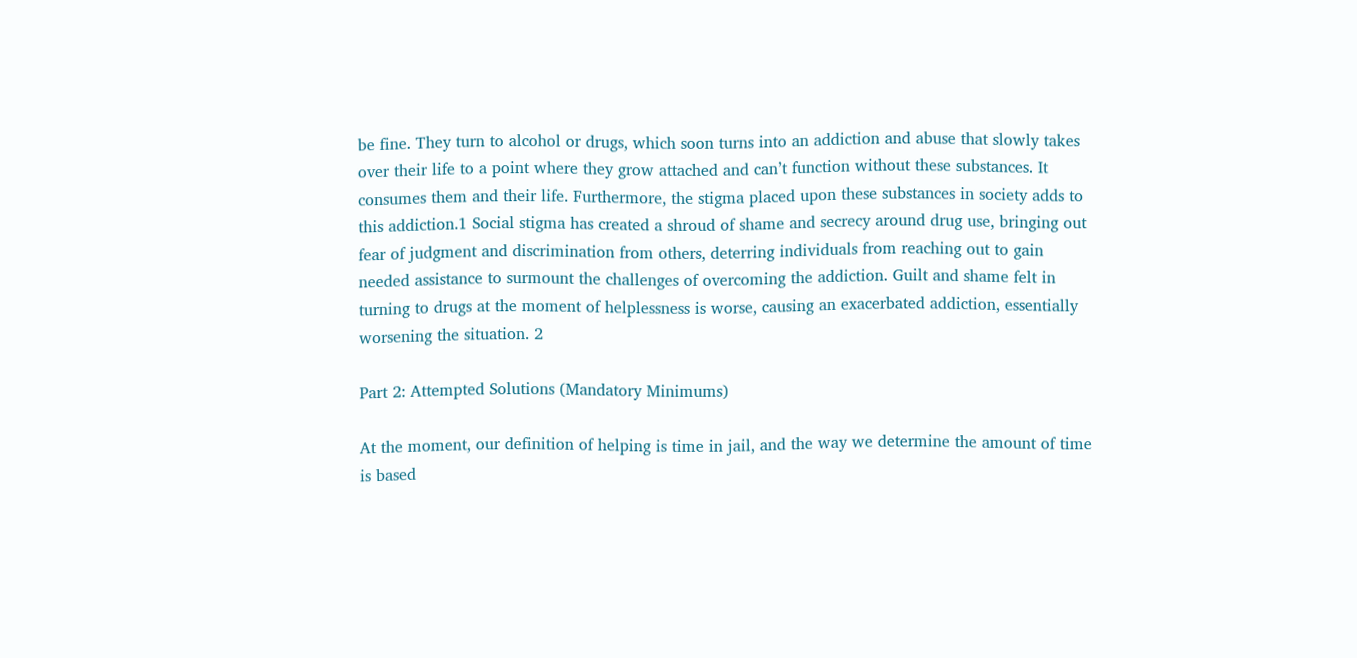be fine. They turn to alcohol or drugs, which soon turns into an addiction and abuse that slowly takes over their life to a point where they grow attached and can’t function without these substances. It consumes them and their life. Furthermore, the stigma placed upon these substances in society adds to this addiction.1 Social stigma has created a shroud of shame and secrecy around drug use, bringing out fear of judgment and discrimination from others, deterring individuals from reaching out to gain needed assistance to surmount the challenges of overcoming the addiction. Guilt and shame felt in turning to drugs at the moment of helplessness is worse, causing an exacerbated addiction, essentially worsening the situation. 2

Part 2: Attempted Solutions (Mandatory Minimums)

At the moment, our definition of helping is time in jail, and the way we determine the amount of time is based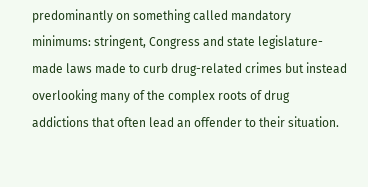predominantly on something called mandatory minimums: stringent, Congress and state legislature-made laws made to curb drug-related crimes but instead overlooking many of the complex roots of drug addictions that often lead an offender to their situation.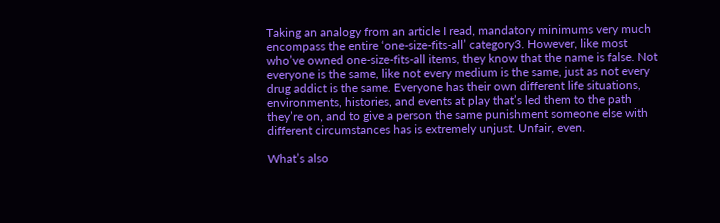Taking an analogy from an article I read, mandatory minimums very much encompass the entire ‘one-size-fits-all’ category3. However, like most who’ve owned one-size-fits-all items, they know that the name is false. Not everyone is the same, like not every medium is the same, just as not every drug addict is the same. Everyone has their own different life situations, environments, histories, and events at play that’s led them to the path they’re on, and to give a person the same punishment someone else with different circumstances has is extremely unjust. Unfair, even.

What’s also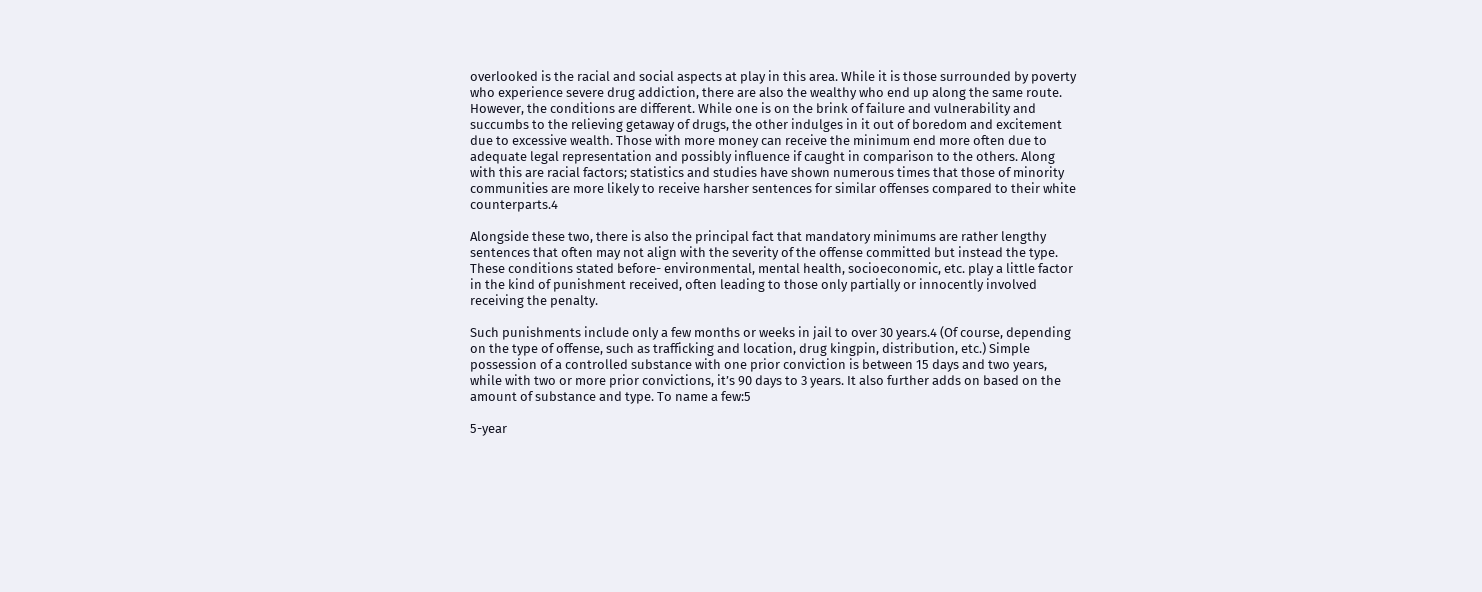overlooked is the racial and social aspects at play in this area. While it is those surrounded by poverty who experience severe drug addiction, there are also the wealthy who end up along the same route. However, the conditions are different. While one is on the brink of failure and vulnerability and succumbs to the relieving getaway of drugs, the other indulges in it out of boredom and excitement due to excessive wealth. Those with more money can receive the minimum end more often due to adequate legal representation and possibly influence if caught in comparison to the others. Along with this are racial factors; statistics and studies have shown numerous times that those of minority communities are more likely to receive harsher sentences for similar offenses compared to their white counterparts.4

Alongside these two, there is also the principal fact that mandatory minimums are rather lengthy sentences that often may not align with the severity of the offense committed but instead the type. These conditions stated before- environmental, mental health, socioeconomic, etc. play a little factor in the kind of punishment received, often leading to those only partially or innocently involved receiving the penalty.

Such punishments include only a few months or weeks in jail to over 30 years.4 (Of course, depending on the type of offense, such as trafficking and location, drug kingpin, distribution, etc.) Simple possession of a controlled substance with one prior conviction is between 15 days and two years, while with two or more prior convictions, it’s 90 days to 3 years. It also further adds on based on the amount of substance and type. To name a few:5

5-year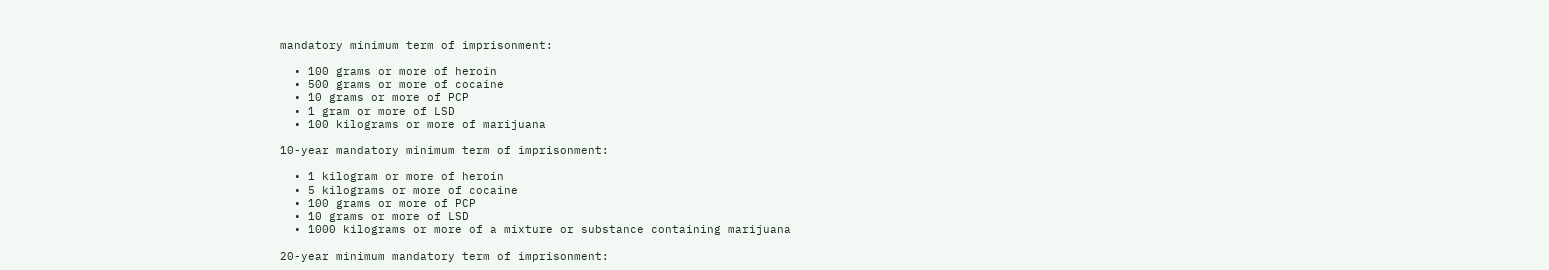mandatory minimum term of imprisonment:

  • 100 grams or more of heroin
  • 500 grams or more of cocaine
  • 10 grams or more of PCP
  • 1 gram or more of LSD
  • 100 kilograms or more of marijuana

10-year mandatory minimum term of imprisonment:

  • 1 kilogram or more of heroin
  • 5 kilograms or more of cocaine
  • 100 grams or more of PCP
  • 10 grams or more of LSD
  • 1000 kilograms or more of a mixture or substance containing marijuana

20-year minimum mandatory term of imprisonment: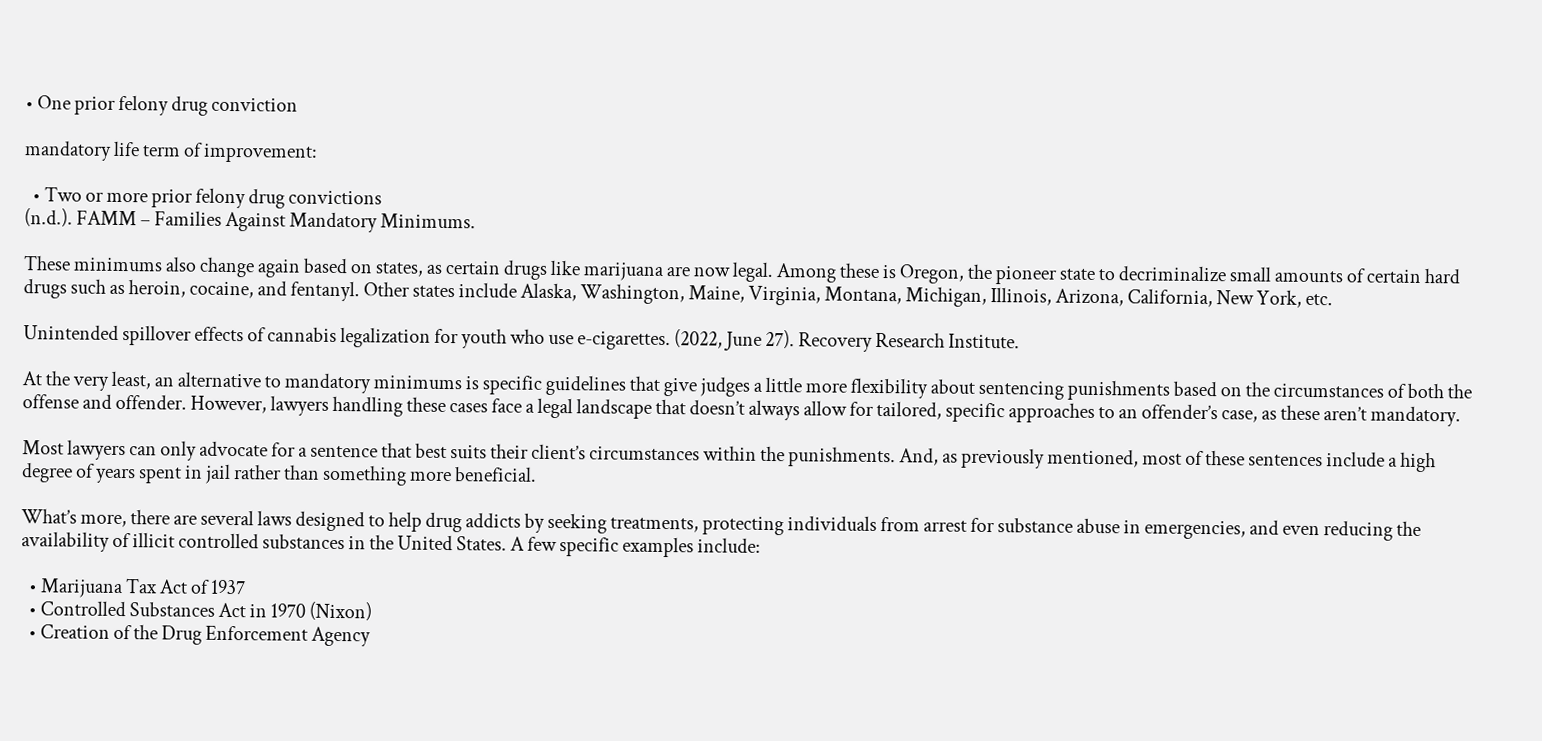• One prior felony drug conviction

mandatory life term of improvement:

  • Two or more prior felony drug convictions
(n.d.). FAMM – Families Against Mandatory Minimums.

These minimums also change again based on states, as certain drugs like marijuana are now legal. Among these is Oregon, the pioneer state to decriminalize small amounts of certain hard drugs such as heroin, cocaine, and fentanyl. Other states include Alaska, Washington, Maine, Virginia, Montana, Michigan, Illinois, Arizona, California, New York, etc.

Unintended spillover effects of cannabis legalization for youth who use e-cigarettes. (2022, June 27). Recovery Research Institute.

At the very least, an alternative to mandatory minimums is specific guidelines that give judges a little more flexibility about sentencing punishments based on the circumstances of both the offense and offender. However, lawyers handling these cases face a legal landscape that doesn’t always allow for tailored, specific approaches to an offender’s case, as these aren’t mandatory.

Most lawyers can only advocate for a sentence that best suits their client’s circumstances within the punishments. And, as previously mentioned, most of these sentences include a high degree of years spent in jail rather than something more beneficial.

What’s more, there are several laws designed to help drug addicts by seeking treatments, protecting individuals from arrest for substance abuse in emergencies, and even reducing the availability of illicit controlled substances in the United States. A few specific examples include:

  • Marijuana Tax Act of 1937
  • Controlled Substances Act in 1970 (Nixon)
  • Creation of the Drug Enforcement Agency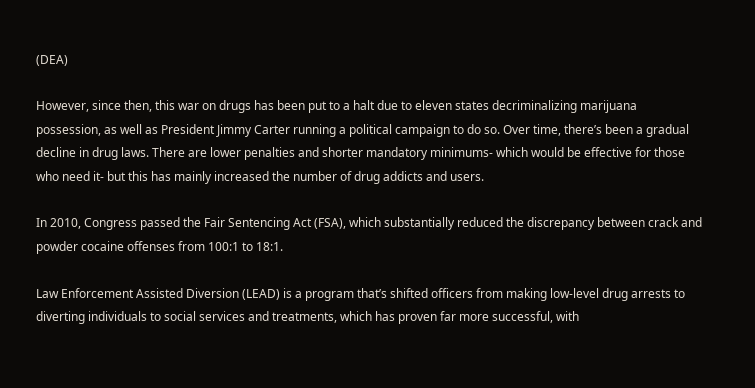(DEA)

However, since then, this war on drugs has been put to a halt due to eleven states decriminalizing marijuana possession, as well as President Jimmy Carter running a political campaign to do so. Over time, there’s been a gradual decline in drug laws. There are lower penalties and shorter mandatory minimums- which would be effective for those who need it- but this has mainly increased the number of drug addicts and users.

In 2010, Congress passed the Fair Sentencing Act (FSA), which substantially reduced the discrepancy between crack and powder cocaine offenses from 100:1 to 18:1.

Law Enforcement Assisted Diversion (LEAD) is a program that’s shifted officers from making low-level drug arrests to diverting individuals to social services and treatments, which has proven far more successful, with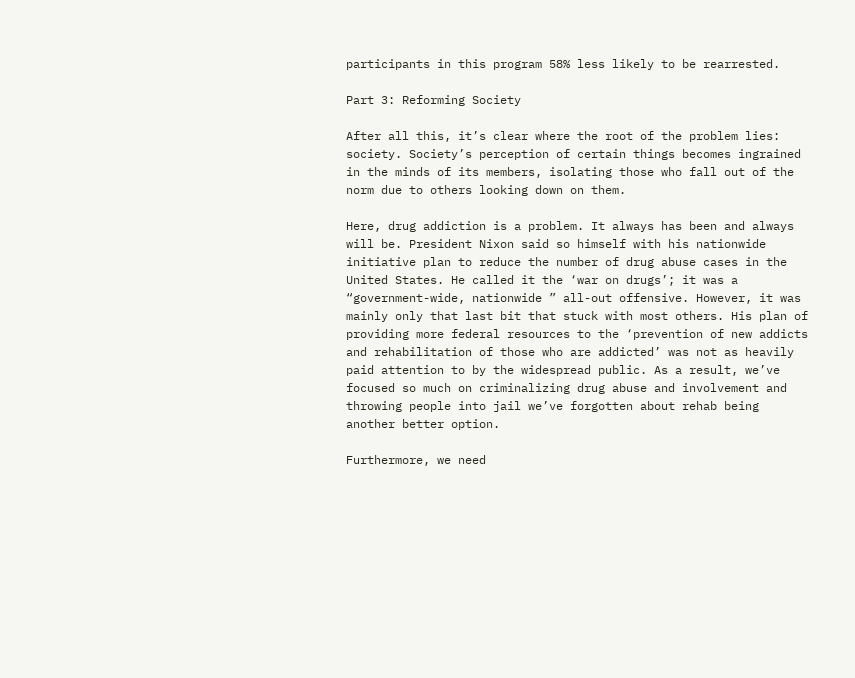participants in this program 58% less likely to be rearrested.

Part 3: Reforming Society

After all this, it’s clear where the root of the problem lies: society. Society’s perception of certain things becomes ingrained in the minds of its members, isolating those who fall out of the norm due to others looking down on them.

Here, drug addiction is a problem. It always has been and always will be. President Nixon said so himself with his nationwide initiative plan to reduce the number of drug abuse cases in the United States. He called it the ‘war on drugs’; it was a “government-wide, nationwide ” all-out offensive. However, it was mainly only that last bit that stuck with most others. His plan of providing more federal resources to the ‘prevention of new addicts and rehabilitation of those who are addicted’ was not as heavily paid attention to by the widespread public. As a result, we’ve focused so much on criminalizing drug abuse and involvement and throwing people into jail we’ve forgotten about rehab being another better option.

Furthermore, we need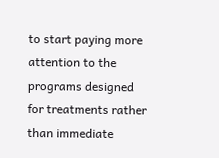to start paying more attention to the programs designed for treatments rather than immediate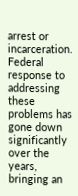arrest or incarceration. Federal response to addressing these problems has gone down significantly over the years, bringing an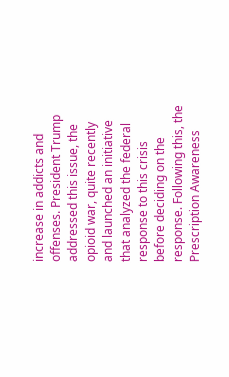increase in addicts and offenses. President Trump addressed this issue, the opioid war, quite recently and launched an initiative that analyzed the federal response to this crisis before deciding on the response. Following this, the Prescription Awareness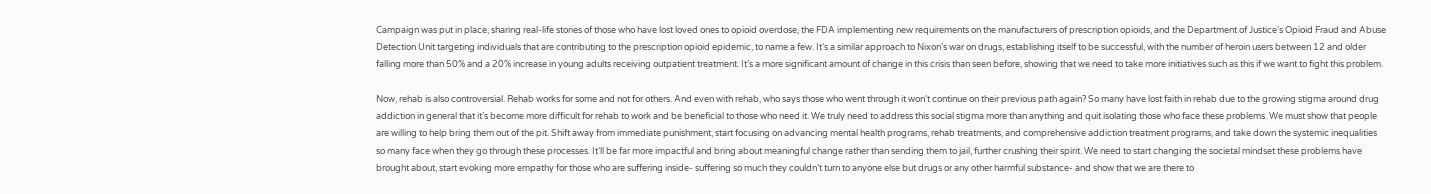Campaign was put in place, sharing real-life stories of those who have lost loved ones to opioid overdose, the FDA implementing new requirements on the manufacturers of prescription opioids, and the Department of Justice’s Opioid Fraud and Abuse Detection Unit targeting individuals that are contributing to the prescription opioid epidemic, to name a few. It’s a similar approach to Nixon’s war on drugs, establishing itself to be successful, with the number of heroin users between 12 and older falling more than 50% and a 20% increase in young adults receiving outpatient treatment. It’s a more significant amount of change in this crisis than seen before, showing that we need to take more initiatives such as this if we want to fight this problem.

Now, rehab is also controversial. Rehab works for some and not for others. And even with rehab, who says those who went through it won’t continue on their previous path again? So many have lost faith in rehab due to the growing stigma around drug addiction in general that it’s become more difficult for rehab to work and be beneficial to those who need it. We truly need to address this social stigma more than anything and quit isolating those who face these problems. We must show that people are willing to help bring them out of the pit. Shift away from immediate punishment, start focusing on advancing mental health programs, rehab treatments, and comprehensive addiction treatment programs, and take down the systemic inequalities so many face when they go through these processes. It’ll be far more impactful and bring about meaningful change rather than sending them to jail, further crushing their spirit. We need to start changing the societal mindset these problems have brought about, start evoking more empathy for those who are suffering inside- suffering so much they couldn’t turn to anyone else but drugs or any other harmful substance- and show that we are there to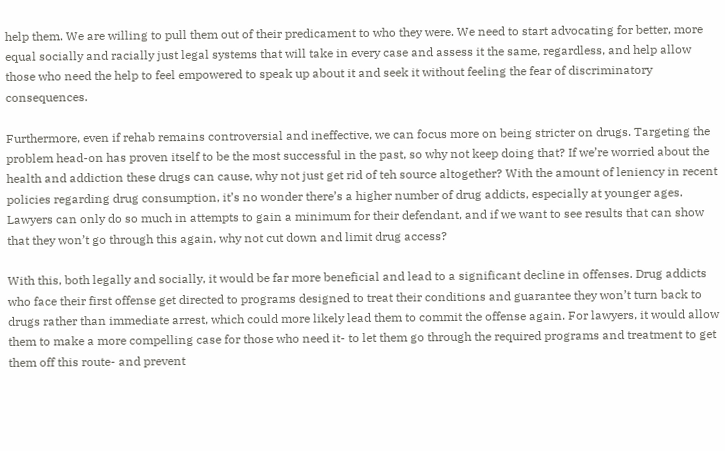help them. We are willing to pull them out of their predicament to who they were. We need to start advocating for better, more equal socially and racially just legal systems that will take in every case and assess it the same, regardless, and help allow those who need the help to feel empowered to speak up about it and seek it without feeling the fear of discriminatory consequences.

Furthermore, even if rehab remains controversial and ineffective, we can focus more on being stricter on drugs. Targeting the problem head-on has proven itself to be the most successful in the past, so why not keep doing that? If we’re worried about the health and addiction these drugs can cause, why not just get rid of teh source altogether? With the amount of leniency in recent policies regarding drug consumption, it’s no wonder there’s a higher number of drug addicts, especially at younger ages. Lawyers can only do so much in attempts to gain a minimum for their defendant, and if we want to see results that can show that they won’t go through this again, why not cut down and limit drug access?

With this, both legally and socially, it would be far more beneficial and lead to a significant decline in offenses. Drug addicts who face their first offense get directed to programs designed to treat their conditions and guarantee they won’t turn back to drugs rather than immediate arrest, which could more likely lead them to commit the offense again. For lawyers, it would allow them to make a more compelling case for those who need it- to let them go through the required programs and treatment to get them off this route- and prevent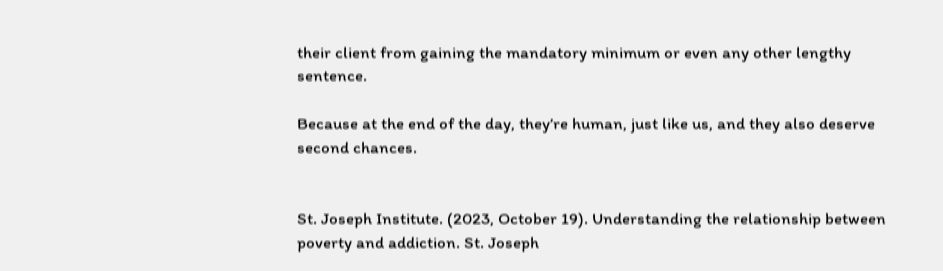their client from gaining the mandatory minimum or even any other lengthy sentence.

Because at the end of the day, they’re human, just like us, and they also deserve second chances.


St. Joseph Institute. (2023, October 19). Understanding the relationship between poverty and addiction. St. Joseph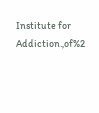Institute for Addiction.,of%2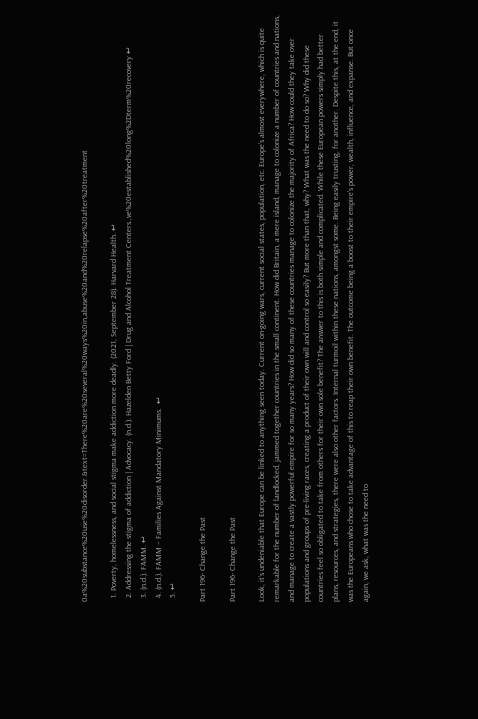0a%20substance%20use%20disorder.&text=There%20are%20several%20ways%20in,abuse%20and%20relapse%20after%20treatment

  1. Poverty, homelessness, and social stigma make addiction more deadly. (2021, September 28). Harvard Health. ↩
  2. Addressing the stigma of addiction | Advocacy. (n.d.). Hazelden Betty Ford | Drug and Alcohol Treatment Centers.,ve%20established%20long%2Dterm%20recovery ↩
  3. (n.d.). FAMM. ↩
  4. (n.d.). FAMM – Families Against Mandatory Minimums.  ↩
  5. ↩

Part 196- Change the Past

Part 196- Change the Past

Look, it’s undeniable that Europe can be linked to anything seen today. Current on-going wars, current social states, population, etc. Europe’s almost everywhere, which is quite remarkable for the number of landlocked, jammed together countries in the small continent. How did Britain, a mere island, manage to colonize a number of countries and nations, and manage to create a vastly powerful empire for so many years? How did so many of these countries manage to colonize the majority of Africa? How could they take over populations and groups of pre-living races, creating a product of their own will and control so easily? But more than that, why? What was the need to do so? Why did these countries feel so obligated to take from others for their own sole benefit? The answer to this is both simple and complicated. While these European powers simply had better plans, resources, and strategies, there were also other factors. Internal turmoil within these nations, amongst some. Being easily trusting, for another. Despite this, at the end, it was the Europeans who chose to take advantage of this to reap their own benefit. The outcome being a boost to their empire’s power, wealth, influence, and expanse. But once again, we ask, what was the need to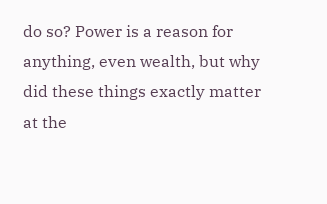do so? Power is a reason for anything, even wealth, but why did these things exactly matter at the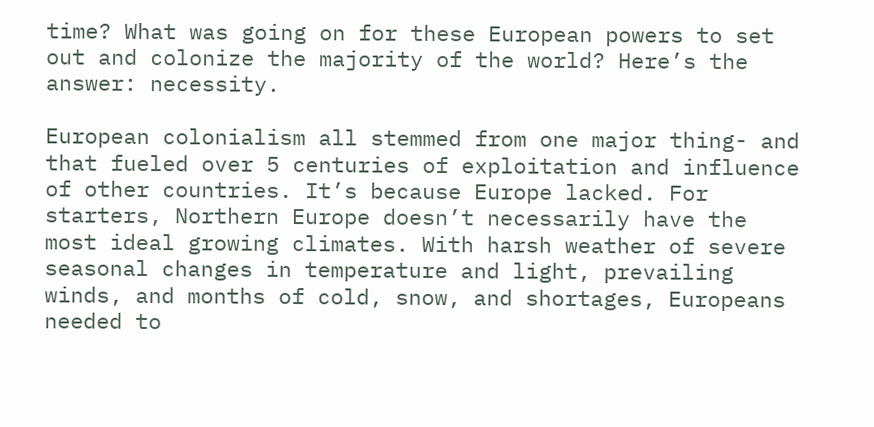time? What was going on for these European powers to set out and colonize the majority of the world? Here’s the answer: necessity.

European colonialism all stemmed from one major thing- and that fueled over 5 centuries of exploitation and influence of other countries. It’s because Europe lacked. For starters, Northern Europe doesn’t necessarily have the most ideal growing climates. With harsh weather of severe seasonal changes in temperature and light, prevailing winds, and months of cold, snow, and shortages, Europeans needed to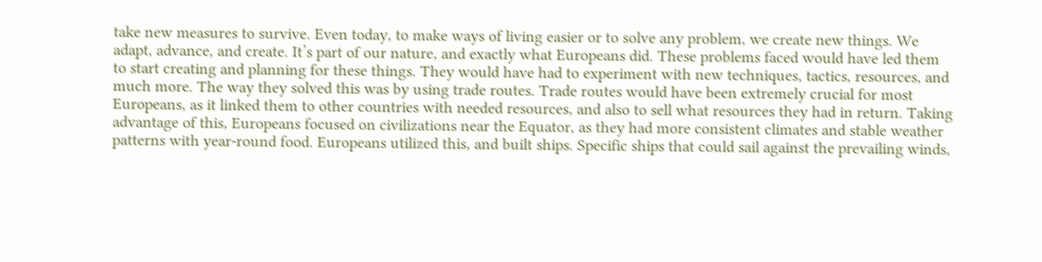take new measures to survive. Even today, to make ways of living easier or to solve any problem, we create new things. We adapt, advance, and create. It’s part of our nature, and exactly what Europeans did. These problems faced would have led them to start creating and planning for these things. They would have had to experiment with new techniques, tactics, resources, and much more. The way they solved this was by using trade routes. Trade routes would have been extremely crucial for most Europeans, as it linked them to other countries with needed resources, and also to sell what resources they had in return. Taking advantage of this, Europeans focused on civilizations near the Equator, as they had more consistent climates and stable weather patterns with year-round food. Europeans utilized this, and built ships. Specific ships that could sail against the prevailing winds,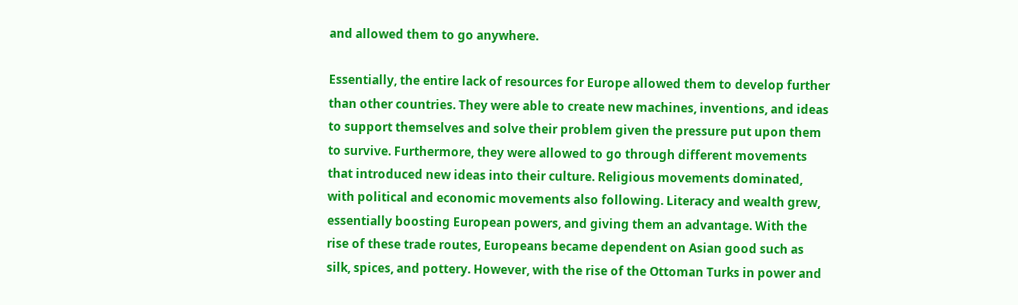and allowed them to go anywhere.

Essentially, the entire lack of resources for Europe allowed them to develop further than other countries. They were able to create new machines, inventions, and ideas to support themselves and solve their problem given the pressure put upon them to survive. Furthermore, they were allowed to go through different movements that introduced new ideas into their culture. Religious movements dominated, with political and economic movements also following. Literacy and wealth grew, essentially boosting European powers, and giving them an advantage. With the rise of these trade routes, Europeans became dependent on Asian good such as silk, spices, and pottery. However, with the rise of the Ottoman Turks in power and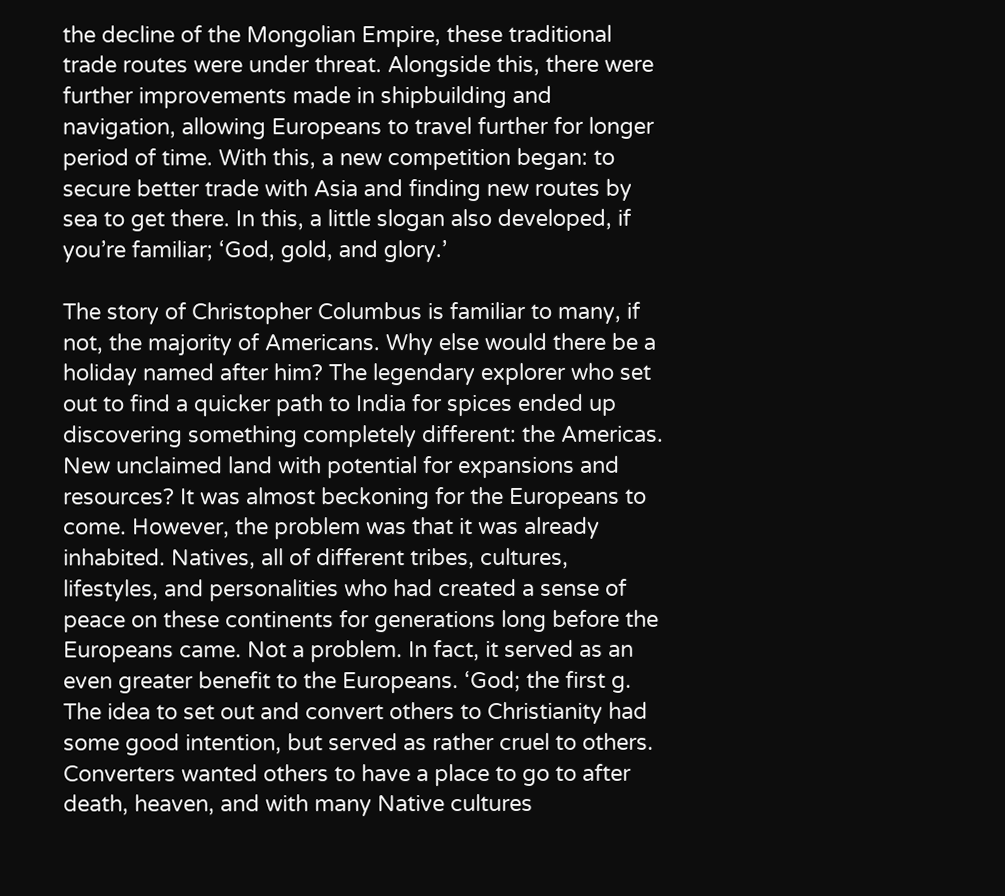the decline of the Mongolian Empire, these traditional trade routes were under threat. Alongside this, there were further improvements made in shipbuilding and navigation, allowing Europeans to travel further for longer period of time. With this, a new competition began: to secure better trade with Asia and finding new routes by sea to get there. In this, a little slogan also developed, if you’re familiar; ‘God, gold, and glory.’

The story of Christopher Columbus is familiar to many, if not, the majority of Americans. Why else would there be a holiday named after him? The legendary explorer who set out to find a quicker path to India for spices ended up discovering something completely different: the Americas. New unclaimed land with potential for expansions and resources? It was almost beckoning for the Europeans to come. However, the problem was that it was already inhabited. Natives, all of different tribes, cultures, lifestyles, and personalities who had created a sense of peace on these continents for generations long before the Europeans came. Not a problem. In fact, it served as an even greater benefit to the Europeans. ‘God; the first g. The idea to set out and convert others to Christianity had some good intention, but served as rather cruel to others. Converters wanted others to have a place to go to after death, heaven, and with many Native cultures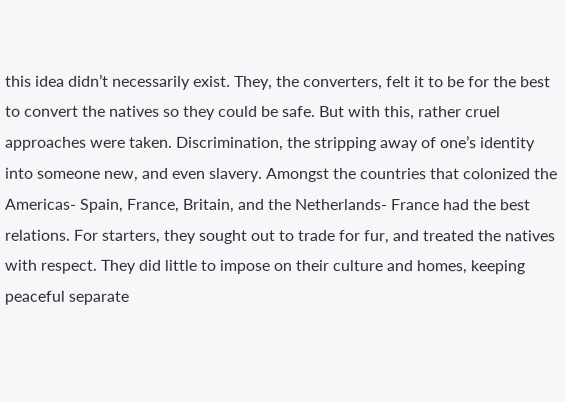this idea didn’t necessarily exist. They, the converters, felt it to be for the best to convert the natives so they could be safe. But with this, rather cruel approaches were taken. Discrimination, the stripping away of one’s identity into someone new, and even slavery. Amongst the countries that colonized the Americas- Spain, France, Britain, and the Netherlands- France had the best relations. For starters, they sought out to trade for fur, and treated the natives with respect. They did little to impose on their culture and homes, keeping peaceful separate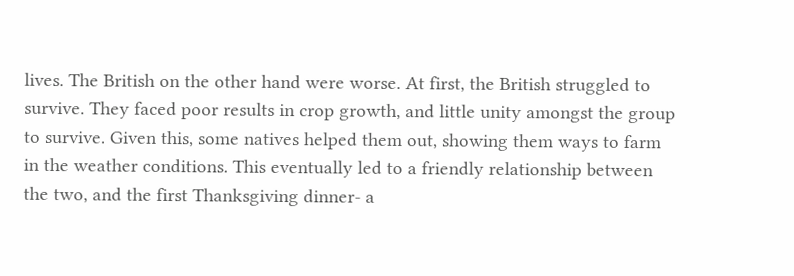lives. The British on the other hand were worse. At first, the British struggled to survive. They faced poor results in crop growth, and little unity amongst the group to survive. Given this, some natives helped them out, showing them ways to farm in the weather conditions. This eventually led to a friendly relationship between the two, and the first Thanksgiving dinner- a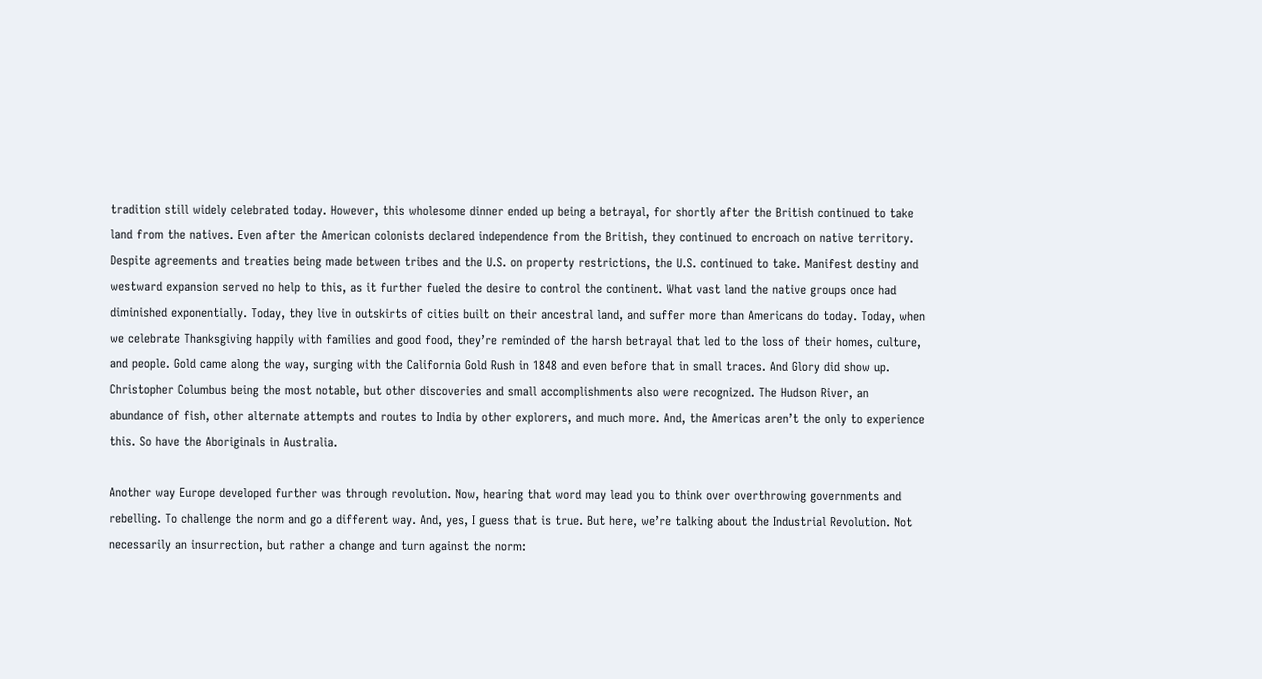tradition still widely celebrated today. However, this wholesome dinner ended up being a betrayal, for shortly after the British continued to take land from the natives. Even after the American colonists declared independence from the British, they continued to encroach on native territory. Despite agreements and treaties being made between tribes and the U.S. on property restrictions, the U.S. continued to take. Manifest destiny and westward expansion served no help to this, as it further fueled the desire to control the continent. What vast land the native groups once had diminished exponentially. Today, they live in outskirts of cities built on their ancestral land, and suffer more than Americans do today. Today, when we celebrate Thanksgiving happily with families and good food, they’re reminded of the harsh betrayal that led to the loss of their homes, culture, and people. Gold came along the way, surging with the California Gold Rush in 1848 and even before that in small traces. And Glory did show up. Christopher Columbus being the most notable, but other discoveries and small accomplishments also were recognized. The Hudson River, an abundance of fish, other alternate attempts and routes to India by other explorers, and much more. And, the Americas aren’t the only to experience this. So have the Aboriginals in Australia.

Another way Europe developed further was through revolution. Now, hearing that word may lead you to think over overthrowing governments and rebelling. To challenge the norm and go a different way. And, yes, I guess that is true. But here, we’re talking about the Industrial Revolution. Not necessarily an insurrection, but rather a change and turn against the norm: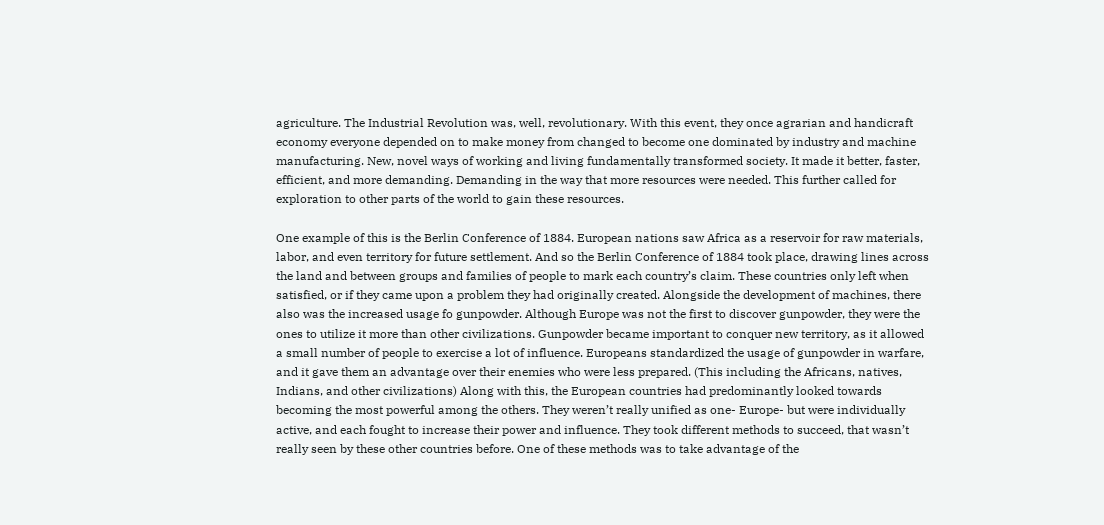agriculture. The Industrial Revolution was, well, revolutionary. With this event, they once agrarian and handicraft economy everyone depended on to make money from changed to become one dominated by industry and machine manufacturing. New, novel ways of working and living fundamentally transformed society. It made it better, faster, efficient, and more demanding. Demanding in the way that more resources were needed. This further called for exploration to other parts of the world to gain these resources.

One example of this is the Berlin Conference of 1884. European nations saw Africa as a reservoir for raw materials, labor, and even territory for future settlement. And so the Berlin Conference of 1884 took place, drawing lines across the land and between groups and families of people to mark each country’s claim. These countries only left when satisfied, or if they came upon a problem they had originally created. Alongside the development of machines, there also was the increased usage fo gunpowder. Although Europe was not the first to discover gunpowder, they were the ones to utilize it more than other civilizations. Gunpowder became important to conquer new territory, as it allowed a small number of people to exercise a lot of influence. Europeans standardized the usage of gunpowder in warfare, and it gave them an advantage over their enemies who were less prepared. (This including the Africans, natives, Indians, and other civilizations) Along with this, the European countries had predominantly looked towards becoming the most powerful among the others. They weren’t really unified as one- Europe- but were individually active, and each fought to increase their power and influence. They took different methods to succeed, that wasn’t really seen by these other countries before. One of these methods was to take advantage of the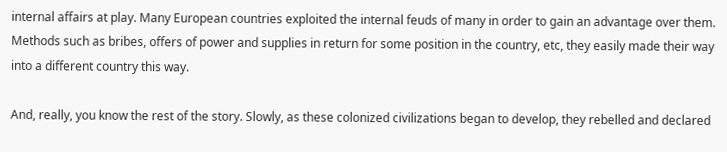internal affairs at play. Many European countries exploited the internal feuds of many in order to gain an advantage over them. Methods such as bribes, offers of power and supplies in return for some position in the country, etc, they easily made their way into a different country this way.

And, really, you know the rest of the story. Slowly, as these colonized civilizations began to develop, they rebelled and declared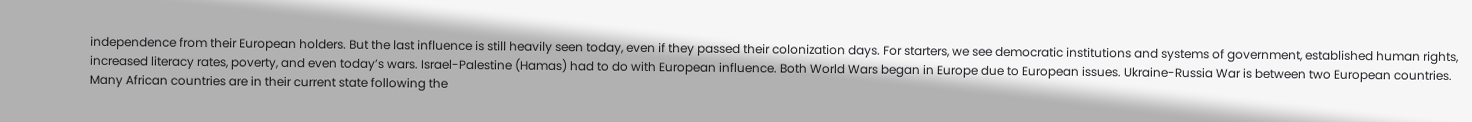independence from their European holders. But the last influence is still heavily seen today, even if they passed their colonization days. For starters, we see democratic institutions and systems of government, established human rights, increased literacy rates, poverty, and even today’s wars. Israel-Palestine (Hamas) had to do with European influence. Both World Wars began in Europe due to European issues. Ukraine-Russia War is between two European countries. Many African countries are in their current state following the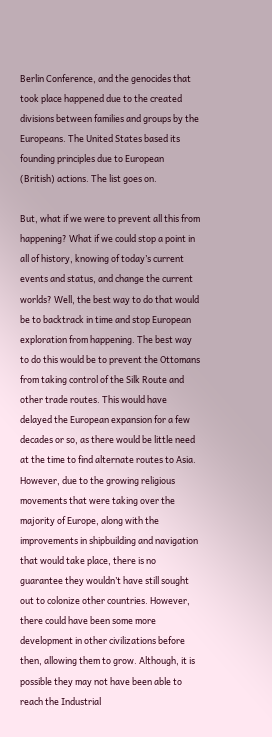Berlin Conference, and the genocides that took place happened due to the created divisions between families and groups by the Europeans. The United States based its founding principles due to European (British) actions. The list goes on.

But, what if we were to prevent all this from happening? What if we could stop a point in all of history, knowing of today’s current events and status, and change the current worlds? Well, the best way to do that would be to backtrack in time and stop European exploration from happening. The best way to do this would be to prevent the Ottomans from taking control of the Silk Route and other trade routes. This would have delayed the European expansion for a few decades or so, as there would be little need at the time to find alternate routes to Asia. However, due to the growing religious movements that were taking over the majority of Europe, along with the improvements in shipbuilding and navigation that would take place, there is no guarantee they wouldn’t have still sought out to colonize other countries. However, there could have been some more development in other civilizations before then, allowing them to grow. Although, it is possible they may not have been able to reach the Industrial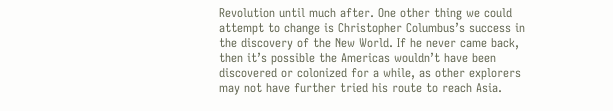Revolution until much after. One other thing we could attempt to change is Christopher Columbus’s success in the discovery of the New World. If he never came back, then it’s possible the Americas wouldn’t have been discovered or colonized for a while, as other explorers may not have further tried his route to reach Asia.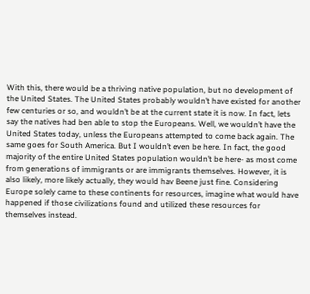With this, there would be a thriving native population, but no development of the United States. The United States probably wouldn’t have existed for another few centuries or so, and wouldn’t be at the current state it is now. In fact, lets say the natives had ben able to stop the Europeans. Well, we wouldn’t have the United States today, unless the Europeans attempted to come back again. The same goes for South America. But I wouldn’t even be here. In fact, the good majority of the entire United States population wouldn’t be here- as most come from generations of immigrants or are immigrants themselves. However, it is also likely, more likely actually, they would hav Beene just fine. Considering Europe solely came to these continents for resources, imagine what would have happened if those civilizations found and utilized these resources for themselves instead.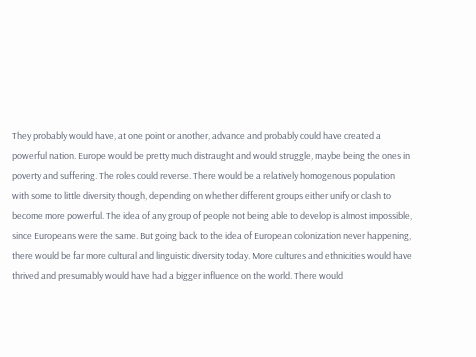They probably would have, at one point or another, advance and probably could have created a powerful nation. Europe would be pretty much distraught and would struggle, maybe being the ones in poverty and suffering. The roles could reverse. There would be a relatively homogenous population with some to little diversity though, depending on whether different groups either unify or clash to become more powerful. The idea of any group of people not being able to develop is almost impossible, since Europeans were the same. But going back to the idea of European colonization never happening, there would be far more cultural and linguistic diversity today. More cultures and ethnicities would have thrived and presumably would have had a bigger influence on the world. There would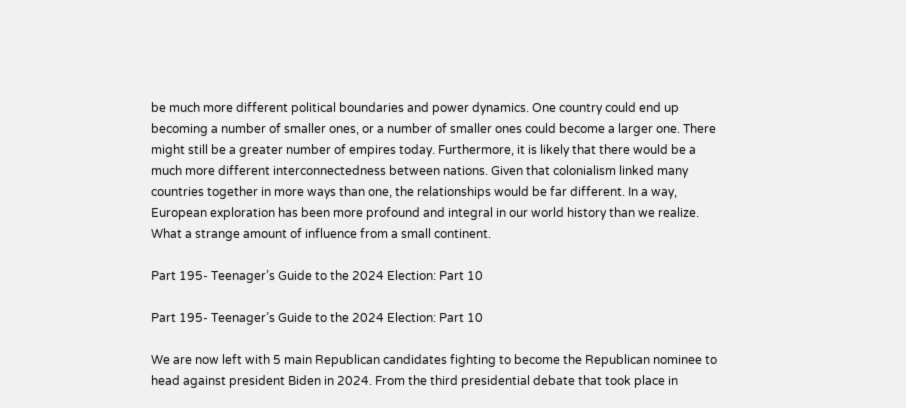be much more different political boundaries and power dynamics. One country could end up becoming a number of smaller ones, or a number of smaller ones could become a larger one. There might still be a greater number of empires today. Furthermore, it is likely that there would be a much more different interconnectedness between nations. Given that colonialism linked many countries together in more ways than one, the relationships would be far different. In a way, European exploration has been more profound and integral in our world history than we realize. What a strange amount of influence from a small continent.

Part 195- Teenager’s Guide to the 2024 Election: Part 10

Part 195- Teenager’s Guide to the 2024 Election: Part 10

We are now left with 5 main Republican candidates fighting to become the Republican nominee to head against president Biden in 2024. From the third presidential debate that took place in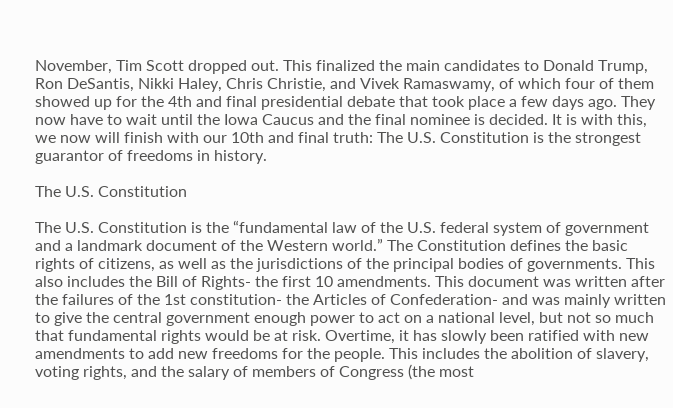November, Tim Scott dropped out. This finalized the main candidates to Donald Trump, Ron DeSantis, Nikki Haley, Chris Christie, and Vivek Ramaswamy, of which four of them showed up for the 4th and final presidential debate that took place a few days ago. They now have to wait until the Iowa Caucus and the final nominee is decided. It is with this, we now will finish with our 10th and final truth: The U.S. Constitution is the strongest guarantor of freedoms in history.

The U.S. Constitution

The U.S. Constitution is the “fundamental law of the U.S. federal system of government and a landmark document of the Western world.” The Constitution defines the basic rights of citizens, as well as the jurisdictions of the principal bodies of governments. This also includes the Bill of Rights- the first 10 amendments. This document was written after the failures of the 1st constitution- the Articles of Confederation- and was mainly written to give the central government enough power to act on a national level, but not so much that fundamental rights would be at risk. Overtime, it has slowly been ratified with new amendments to add new freedoms for the people. This includes the abolition of slavery, voting rights, and the salary of members of Congress (the most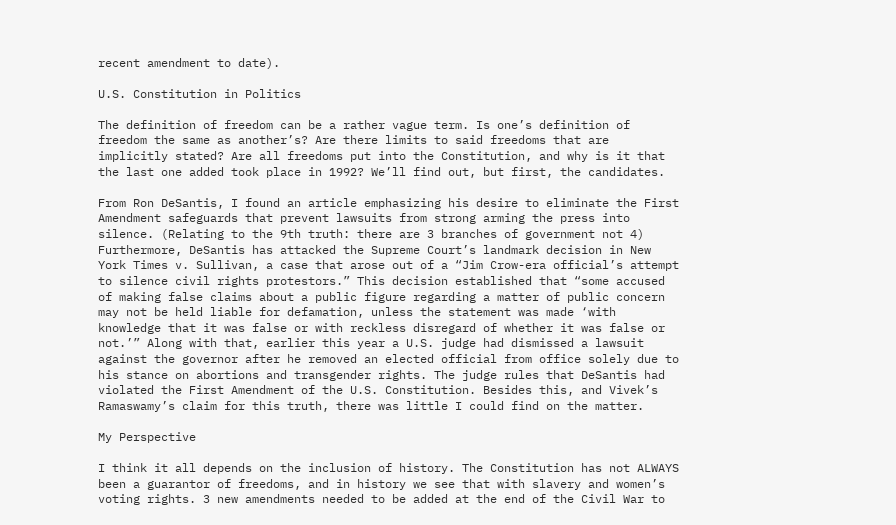recent amendment to date).

U.S. Constitution in Politics

The definition of freedom can be a rather vague term. Is one’s definition of freedom the same as another’s? Are there limits to said freedoms that are implicitly stated? Are all freedoms put into the Constitution, and why is it that the last one added took place in 1992? We’ll find out, but first, the candidates.

From Ron DeSantis, I found an article emphasizing his desire to eliminate the First Amendment safeguards that prevent lawsuits from strong arming the press into silence. (Relating to the 9th truth: there are 3 branches of government not 4) Furthermore, DeSantis has attacked the Supreme Court’s landmark decision in New York Times v. Sullivan, a case that arose out of a “Jim Crow-era official’s attempt to silence civil rights protestors.” This decision established that “some accused of making false claims about a public figure regarding a matter of public concern may not be held liable for defamation, unless the statement was made ‘with knowledge that it was false or with reckless disregard of whether it was false or not.’” Along with that, earlier this year a U.S. judge had dismissed a lawsuit against the governor after he removed an elected official from office solely due to his stance on abortions and transgender rights. The judge rules that DeSantis had violated the First Amendment of the U.S. Constitution. Besides this, and Vivek’s Ramaswamy’s claim for this truth, there was little I could find on the matter.

My Perspective

I think it all depends on the inclusion of history. The Constitution has not ALWAYS been a guarantor of freedoms, and in history we see that with slavery and women’s voting rights. 3 new amendments needed to be added at the end of the Civil War to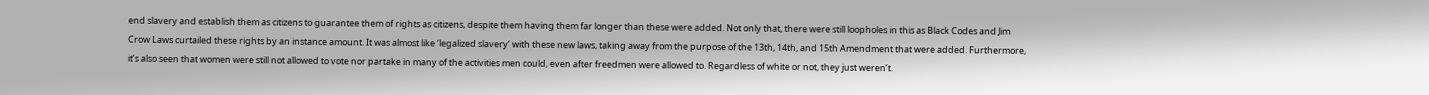end slavery and establish them as citizens to guarantee them of rights as citizens, despite them having them far longer than these were added. Not only that, there were still loopholes in this as Black Codes and Jim Crow Laws curtailed these rights by an instance amount. It was almost like ‘legalized slavery’ with these new laws, taking away from the purpose of the 13th, 14th, and 15th Amendment that were added. Furthermore, it’s also seen that women were still not allowed to vote nor partake in many of the activities men could, even after freedmen were allowed to. Regardless of white or not, they just weren’t.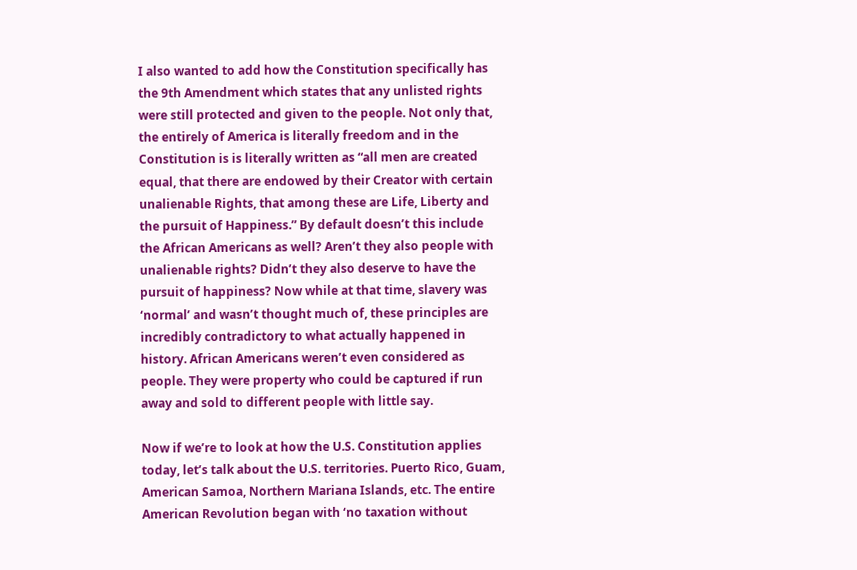I also wanted to add how the Constitution specifically has the 9th Amendment which states that any unlisted rights were still protected and given to the people. Not only that, the entirely of America is literally freedom and in the Constitution is is literally written as “all men are created equal, that there are endowed by their Creator with certain unalienable Rights, that among these are Life, Liberty and the pursuit of Happiness.” By default doesn’t this include the African Americans as well? Aren’t they also people with unalienable rights? Didn’t they also deserve to have the pursuit of happiness? Now while at that time, slavery was ‘normal’ and wasn’t thought much of, these principles are incredibly contradictory to what actually happened in history. African Americans weren’t even considered as people. They were property who could be captured if run away and sold to different people with little say.

Now if we’re to look at how the U.S. Constitution applies today, let’s talk about the U.S. territories. Puerto Rico, Guam, American Samoa, Northern Mariana Islands, etc. The entire American Revolution began with ‘no taxation without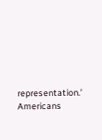representation.’ Americans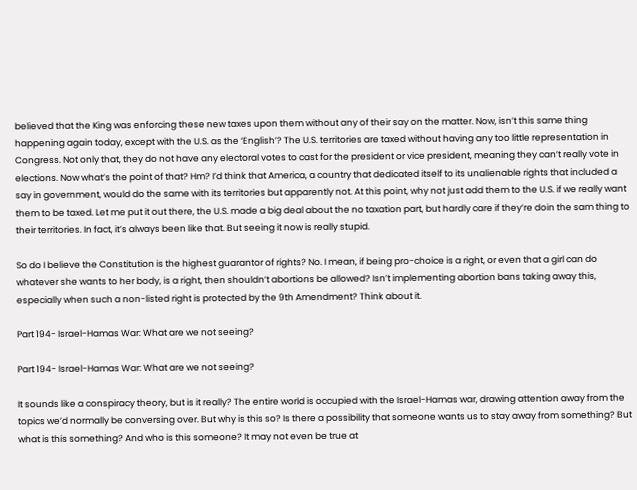believed that the King was enforcing these new taxes upon them without any of their say on the matter. Now, isn’t this same thing happening again today, except with the U.S. as the ‘English’? The U.S. territories are taxed without having any too little representation in Congress. Not only that, they do not have any electoral votes to cast for the president or vice president, meaning they can’t really vote in elections. Now what’s the point of that? Hm? I’d think that America, a country that dedicated itself to its unalienable rights that included a say in government, would do the same with its territories but apparently not. At this point, why not just add them to the U.S. if we really want them to be taxed. Let me put it out there, the U.S. made a big deal about the no taxation part, but hardly care if they’re doin the sam thing to their territories. In fact, it’s always been like that. But seeing it now is really stupid.

So do I believe the Constitution is the highest guarantor of rights? No. I mean, if being pro-choice is a right, or even that a girl can do whatever she wants to her body, is a right, then shouldn’t abortions be allowed? Isn’t implementing abortion bans taking away this, especially when such a non-listed right is protected by the 9th Amendment? Think about it.

Part 194- Israel-Hamas War: What are we not seeing?

Part 194- Israel-Hamas War: What are we not seeing?

It sounds like a conspiracy theory, but is it really? The entire world is occupied with the Israel-Hamas war, drawing attention away from the topics we’d normally be conversing over. But why is this so? Is there a possibility that someone wants us to stay away from something? But what is this something? And who is this someone? It may not even be true at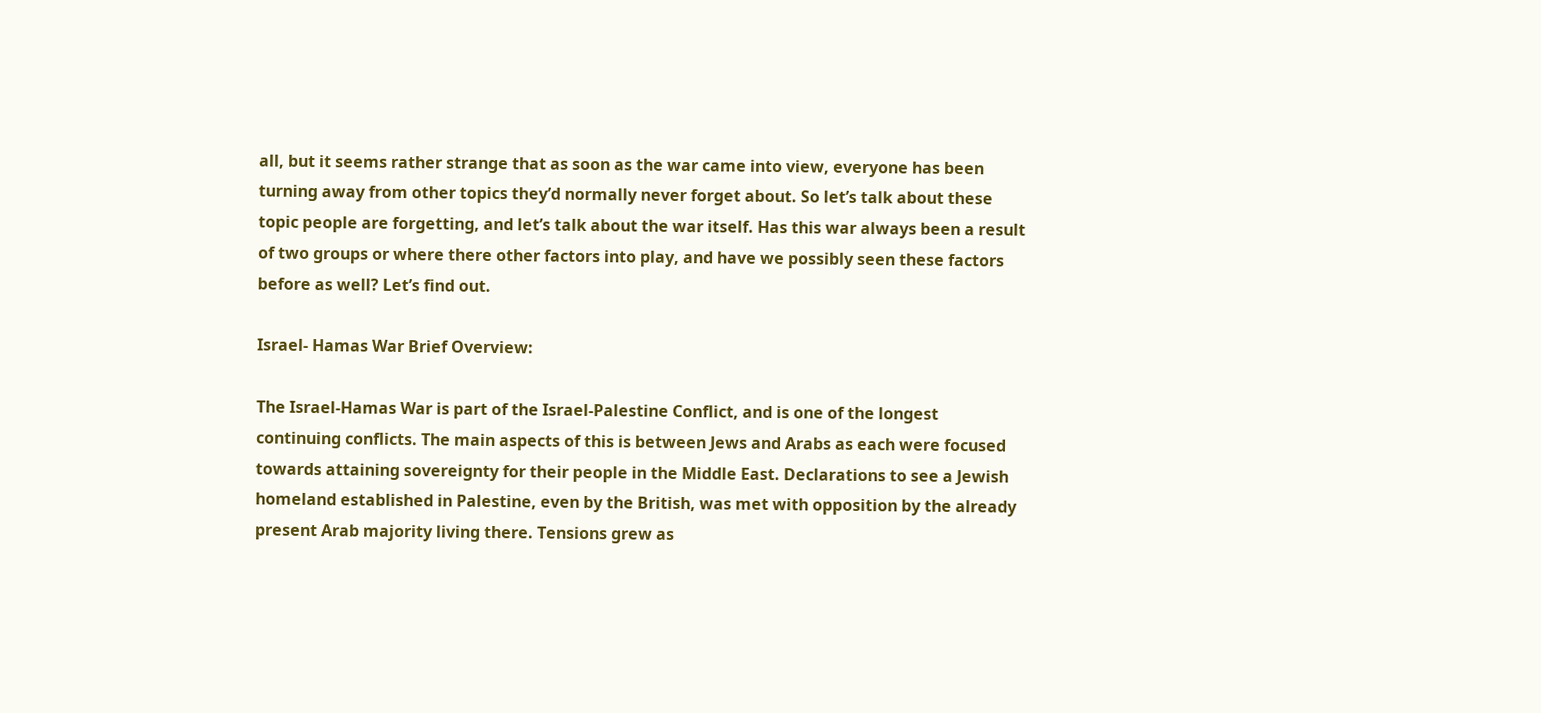all, but it seems rather strange that as soon as the war came into view, everyone has been turning away from other topics they’d normally never forget about. So let’s talk about these topic people are forgetting, and let’s talk about the war itself. Has this war always been a result of two groups or where there other factors into play, and have we possibly seen these factors before as well? Let’s find out.

Israel- Hamas War Brief Overview:

The Israel-Hamas War is part of the Israel-Palestine Conflict, and is one of the longest continuing conflicts. The main aspects of this is between Jews and Arabs as each were focused towards attaining sovereignty for their people in the Middle East. Declarations to see a Jewish homeland established in Palestine, even by the British, was met with opposition by the already present Arab majority living there. Tensions grew as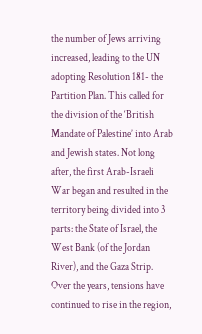the number of Jews arriving increased, leading to the UN adopting Resolution 181- the Partition Plan. This called for the division of the ‘British Mandate of Palestine’ into Arab and Jewish states. Not long after, the first Arab-Israeli War began and resulted in the territory being divided into 3 parts: the State of Israel, the West Bank (of the Jordan River), and the Gaza Strip. Over the years, tensions have continued to rise in the region,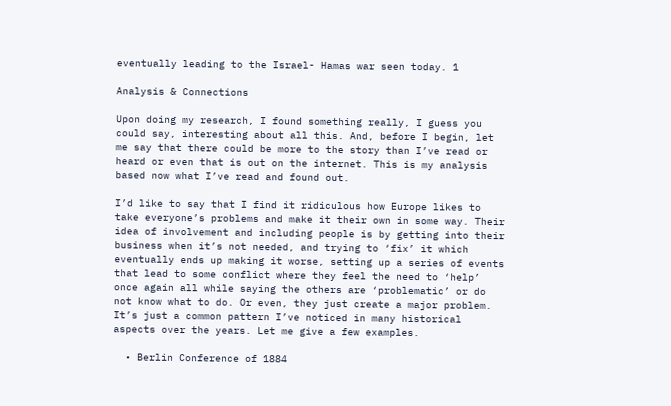eventually leading to the Israel- Hamas war seen today. 1

Analysis & Connections

Upon doing my research, I found something really, I guess you could say, interesting about all this. And, before I begin, let me say that there could be more to the story than I’ve read or heard or even that is out on the internet. This is my analysis based now what I’ve read and found out.

I’d like to say that I find it ridiculous how Europe likes to take everyone’s problems and make it their own in some way. Their idea of involvement and including people is by getting into their business when it’s not needed, and trying to ‘fix’ it which eventually ends up making it worse, setting up a series of events that lead to some conflict where they feel the need to ‘help’ once again all while saying the others are ‘problematic’ or do not know what to do. Or even, they just create a major problem. It’s just a common pattern I’ve noticed in many historical aspects over the years. Let me give a few examples.

  • Berlin Conference of 1884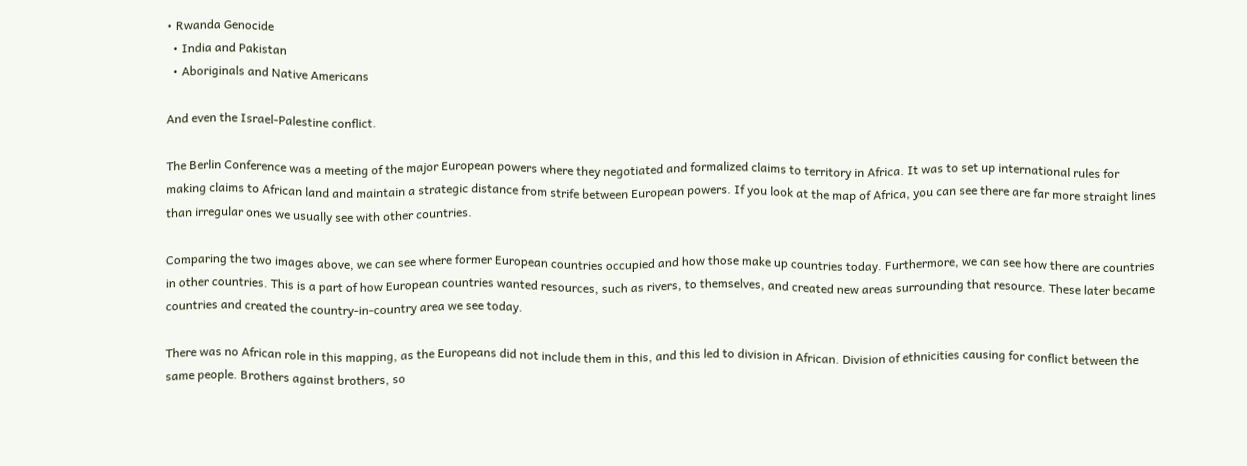• Rwanda Genocide
  • India and Pakistan
  • Aboriginals and Native Americans

And even the Israel-Palestine conflict.

The Berlin Conference was a meeting of the major European powers where they negotiated and formalized claims to territory in Africa. It was to set up international rules for making claims to African land and maintain a strategic distance from strife between European powers. If you look at the map of Africa, you can see there are far more straight lines than irregular ones we usually see with other countries.

Comparing the two images above, we can see where former European countries occupied and how those make up countries today. Furthermore, we can see how there are countries in other countries. This is a part of how European countries wanted resources, such as rivers, to themselves, and created new areas surrounding that resource. These later became countries and created the country-in-country area we see today.

There was no African role in this mapping, as the Europeans did not include them in this, and this led to division in African. Division of ethnicities causing for conflict between the same people. Brothers against brothers, so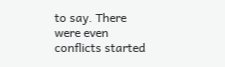to say. There were even conflicts started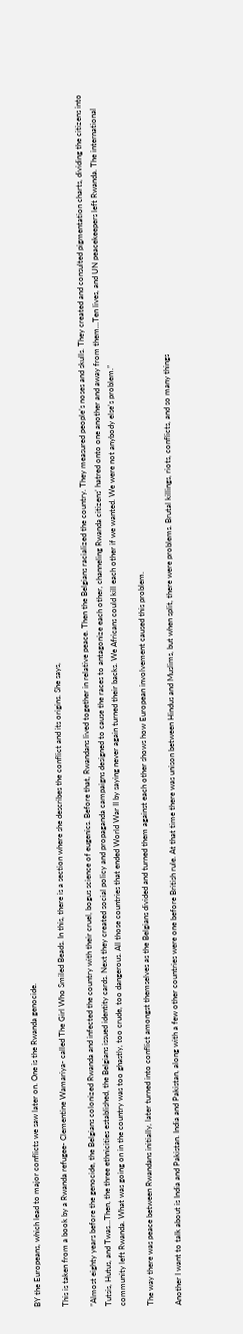BY the Europeans, which lead to major conflicts we saw later on. One is the Rwanda genocide.

This is taken from a book by a Rwanda refugee- Clementine Wamariya- called The Girl Who Smiled Beads. In this, there is a section where she describes the conflict and its origins. She says,

”Almost eighty years before the genocide, the Belgians colonized Rwanda and infected the country with their cruel, bogus science of eugenics. Before that, Rwandans lived together in relative peace. Then the Belgians racialized the country. They measured people’s noses and skulls. They created and consulted pigmentation charts, dividing the citizens into Tutsis, Hutus, and Twas…Then, the three ethnicities established, the Belgians issued identity cards. Next they created social policy and propaganda campaigns designed to cause the races to antagonize each other, channeling Rwanda citizens’ hatred onto one another and away from them…Ten lives, and UN peacekeepers left Rwanda. The international community left Rwanda. What was going on in the country was too ghastly, too crude, too dangerous. All those countries that ended World War II by saying never again turned their backs. We Africans could kill each other if we wanted. We were not anybody else’s problem.”

The way there was peace between Rwandans initially, later turned into conflict amongst themselves as the Belgians divided and turned them against each other shows how European involvement caused this problem.

Another I want to talk about is India and Pakistan. India and Pakistan, along with a few other countries were one before British rule. At that time there was unison between Hindus and Muslims, but when split, there were problems. Brutal killings, riots, conflicts, and so many things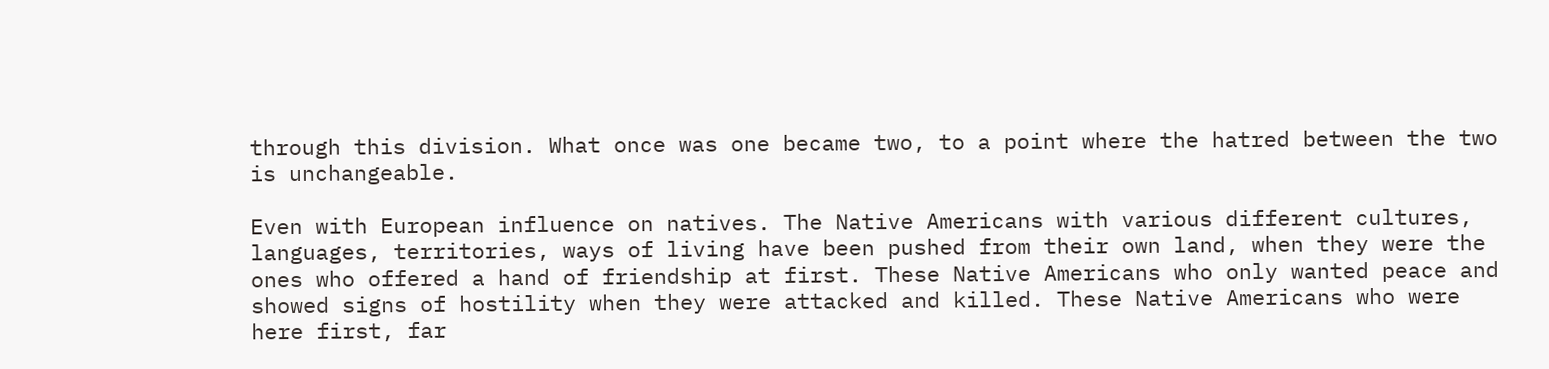through this division. What once was one became two, to a point where the hatred between the two is unchangeable.

Even with European influence on natives. The Native Americans with various different cultures, languages, territories, ways of living have been pushed from their own land, when they were the ones who offered a hand of friendship at first. These Native Americans who only wanted peace and showed signs of hostility when they were attacked and killed. These Native Americans who were here first, far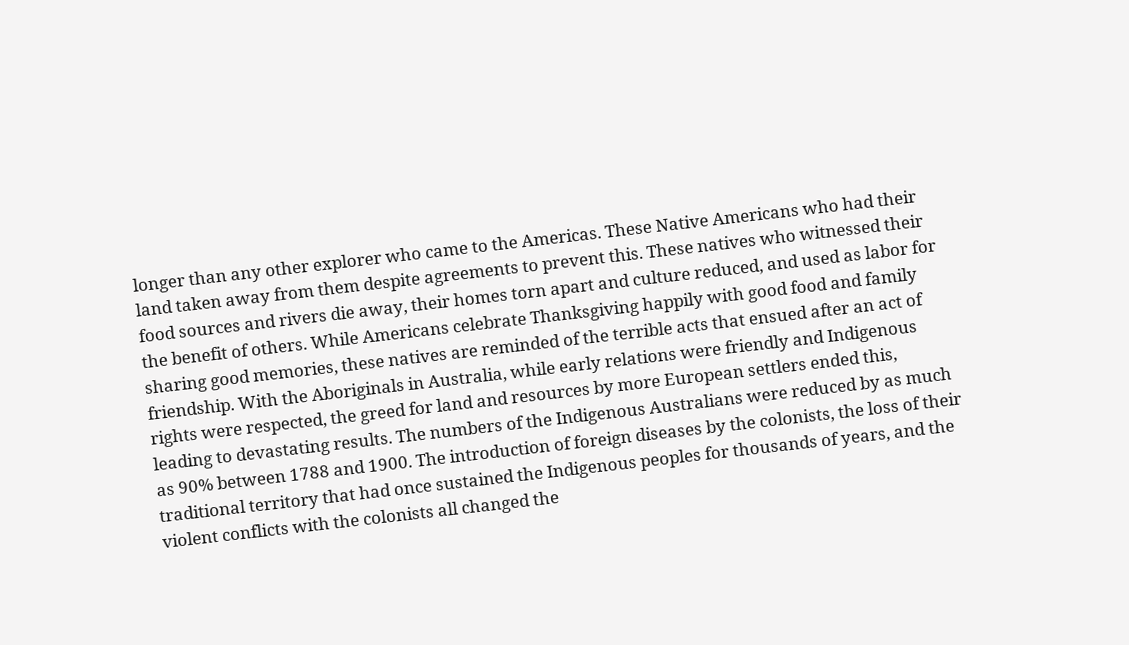longer than any other explorer who came to the Americas. These Native Americans who had their land taken away from them despite agreements to prevent this. These natives who witnessed their food sources and rivers die away, their homes torn apart and culture reduced, and used as labor for the benefit of others. While Americans celebrate Thanksgiving happily with good food and family sharing good memories, these natives are reminded of the terrible acts that ensued after an act of friendship. With the Aboriginals in Australia, while early relations were friendly and Indigenous rights were respected, the greed for land and resources by more European settlers ended this, leading to devastating results. The numbers of the Indigenous Australians were reduced by as much as 90% between 1788 and 1900. The introduction of foreign diseases by the colonists, the loss of their traditional territory that had once sustained the Indigenous peoples for thousands of years, and the violent conflicts with the colonists all changed the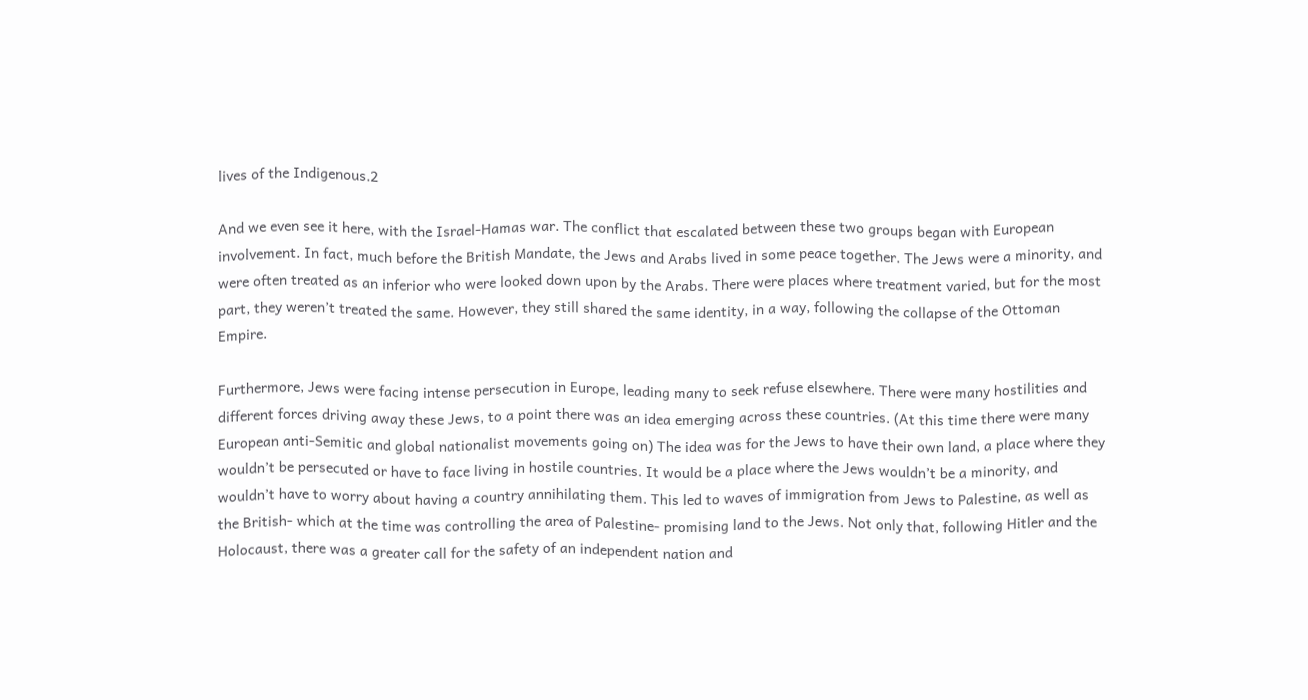lives of the Indigenous.2

And we even see it here, with the Israel-Hamas war. The conflict that escalated between these two groups began with European involvement. In fact, much before the British Mandate, the Jews and Arabs lived in some peace together. The Jews were a minority, and were often treated as an inferior who were looked down upon by the Arabs. There were places where treatment varied, but for the most part, they weren’t treated the same. However, they still shared the same identity, in a way, following the collapse of the Ottoman Empire.

Furthermore, Jews were facing intense persecution in Europe, leading many to seek refuse elsewhere. There were many hostilities and different forces driving away these Jews, to a point there was an idea emerging across these countries. (At this time there were many European anti-Semitic and global nationalist movements going on) The idea was for the Jews to have their own land, a place where they wouldn’t be persecuted or have to face living in hostile countries. It would be a place where the Jews wouldn’t be a minority, and wouldn’t have to worry about having a country annihilating them. This led to waves of immigration from Jews to Palestine, as well as the British- which at the time was controlling the area of Palestine- promising land to the Jews. Not only that, following Hitler and the Holocaust, there was a greater call for the safety of an independent nation and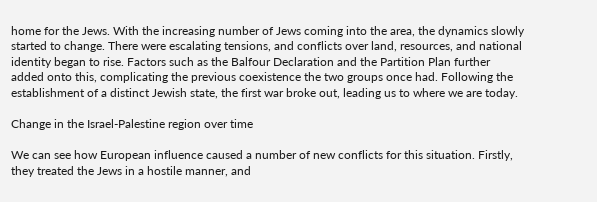home for the Jews. With the increasing number of Jews coming into the area, the dynamics slowly started to change. There were escalating tensions, and conflicts over land, resources, and national identity began to rise. Factors such as the Balfour Declaration and the Partition Plan further added onto this, complicating the previous coexistence the two groups once had. Following the establishment of a distinct Jewish state, the first war broke out, leading us to where we are today.

Change in the Israel-Palestine region over time

We can see how European influence caused a number of new conflicts for this situation. Firstly, they treated the Jews in a hostile manner, and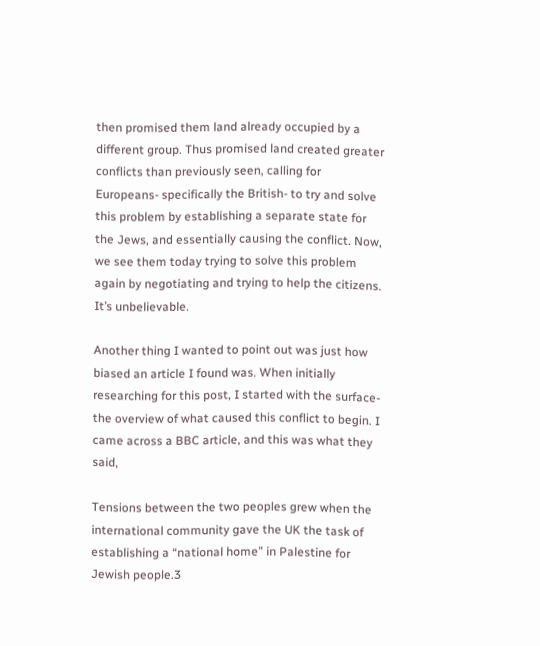then promised them land already occupied by a different group. Thus promised land created greater conflicts than previously seen, calling for Europeans- specifically the British- to try and solve this problem by establishing a separate state for the Jews, and essentially causing the conflict. Now, we see them today trying to solve this problem again by negotiating and trying to help the citizens. It’s unbelievable.

Another thing I wanted to point out was just how biased an article I found was. When initially researching for this post, I started with the surface- the overview of what caused this conflict to begin. I came across a BBC article, and this was what they said,

Tensions between the two peoples grew when the international community gave the UK the task of establishing a “national home” in Palestine for Jewish people.3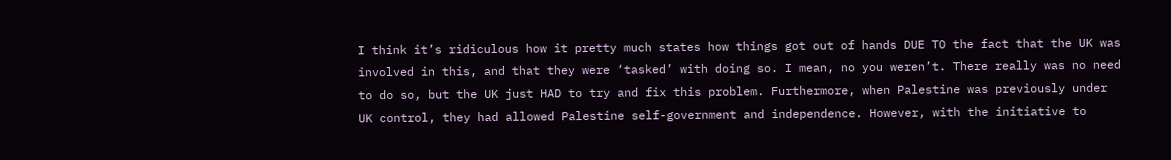I think it’s ridiculous how it pretty much states how things got out of hands DUE TO the fact that the UK was involved in this, and that they were ‘tasked’ with doing so. I mean, no you weren’t. There really was no need to do so, but the UK just HAD to try and fix this problem. Furthermore, when Palestine was previously under UK control, they had allowed Palestine self-government and independence. However, with the initiative to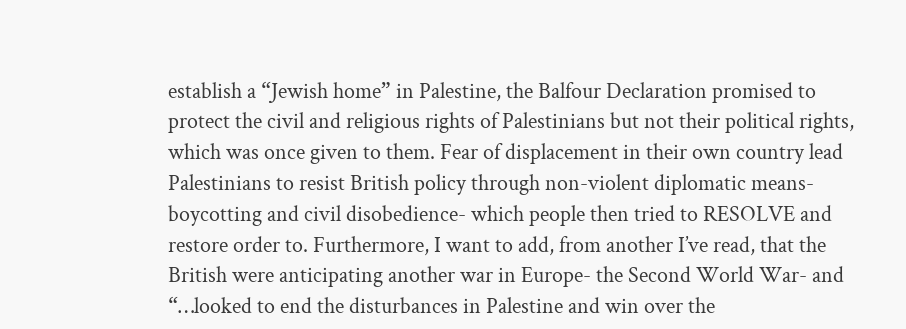establish a “Jewish home” in Palestine, the Balfour Declaration promised to protect the civil and religious rights of Palestinians but not their political rights, which was once given to them. Fear of displacement in their own country lead Palestinians to resist British policy through non-violent diplomatic means- boycotting and civil disobedience- which people then tried to RESOLVE and restore order to. Furthermore, I want to add, from another I’ve read, that the British were anticipating another war in Europe- the Second World War- and “…looked to end the disturbances in Palestine and win over the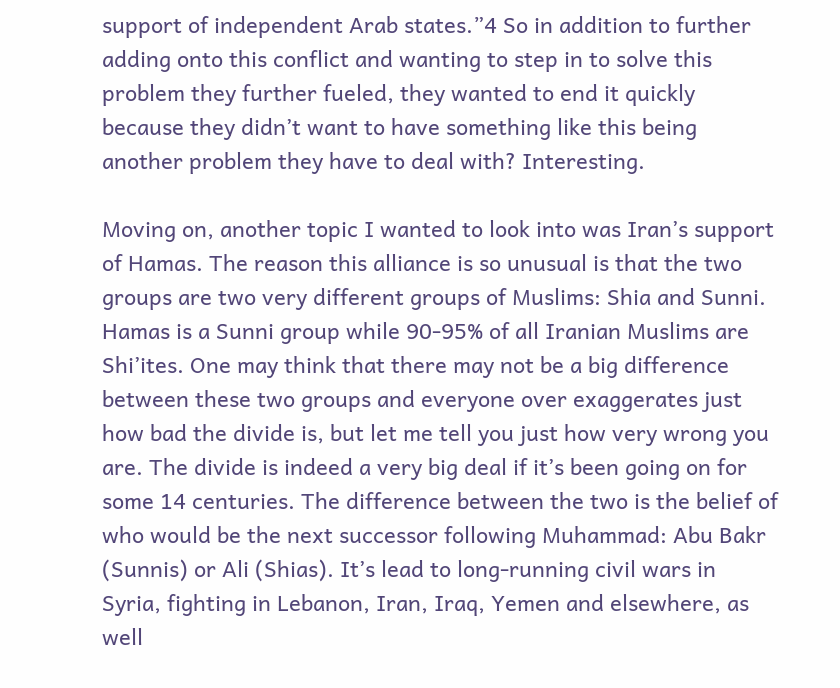support of independent Arab states.”4 So in addition to further adding onto this conflict and wanting to step in to solve this problem they further fueled, they wanted to end it quickly because they didn’t want to have something like this being another problem they have to deal with? Interesting.

Moving on, another topic I wanted to look into was Iran’s support of Hamas. The reason this alliance is so unusual is that the two groups are two very different groups of Muslims: Shia and Sunni. Hamas is a Sunni group while 90-95% of all Iranian Muslims are Shi’ites. One may think that there may not be a big difference between these two groups and everyone over exaggerates just how bad the divide is, but let me tell you just how very wrong you are. The divide is indeed a very big deal if it’s been going on for some 14 centuries. The difference between the two is the belief of who would be the next successor following Muhammad: Abu Bakr (Sunnis) or Ali (Shias). It’s lead to long-running civil wars in Syria, fighting in Lebanon, Iran, Iraq, Yemen and elsewhere, as well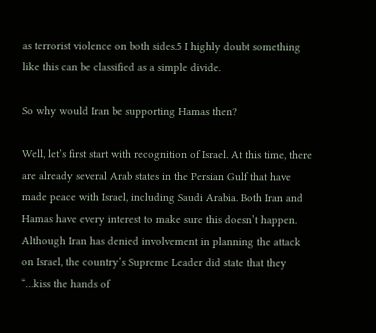as terrorist violence on both sides.5 I highly doubt something like this can be classified as a simple divide.

So why would Iran be supporting Hamas then?

Well, let’s first start with recognition of Israel. At this time, there are already several Arab states in the Persian Gulf that have made peace with Israel, including Saudi Arabia. Both Iran and Hamas have every interest to make sure this doesn’t happen. Although Iran has denied involvement in planning the attack on Israel, the country’s Supreme Leader did state that they “…kiss the hands of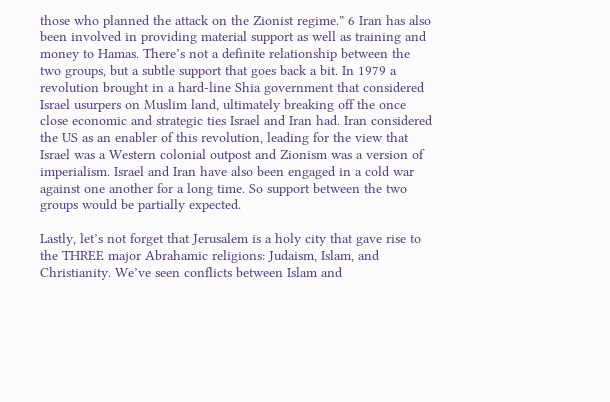those who planned the attack on the Zionist regime.” 6 Iran has also been involved in providing material support as well as training and money to Hamas. There’s not a definite relationship between the two groups, but a subtle support that goes back a bit. In 1979 a revolution brought in a hard-line Shia government that considered Israel usurpers on Muslim land, ultimately breaking off the once close economic and strategic ties Israel and Iran had. Iran considered the US as an enabler of this revolution, leading for the view that Israel was a Western colonial outpost and Zionism was a version of imperialism. Israel and Iran have also been engaged in a cold war against one another for a long time. So support between the two groups would be partially expected.

Lastly, let’s not forget that Jerusalem is a holy city that gave rise to the THREE major Abrahamic religions: Judaism, Islam, and Christianity. We’ve seen conflicts between Islam and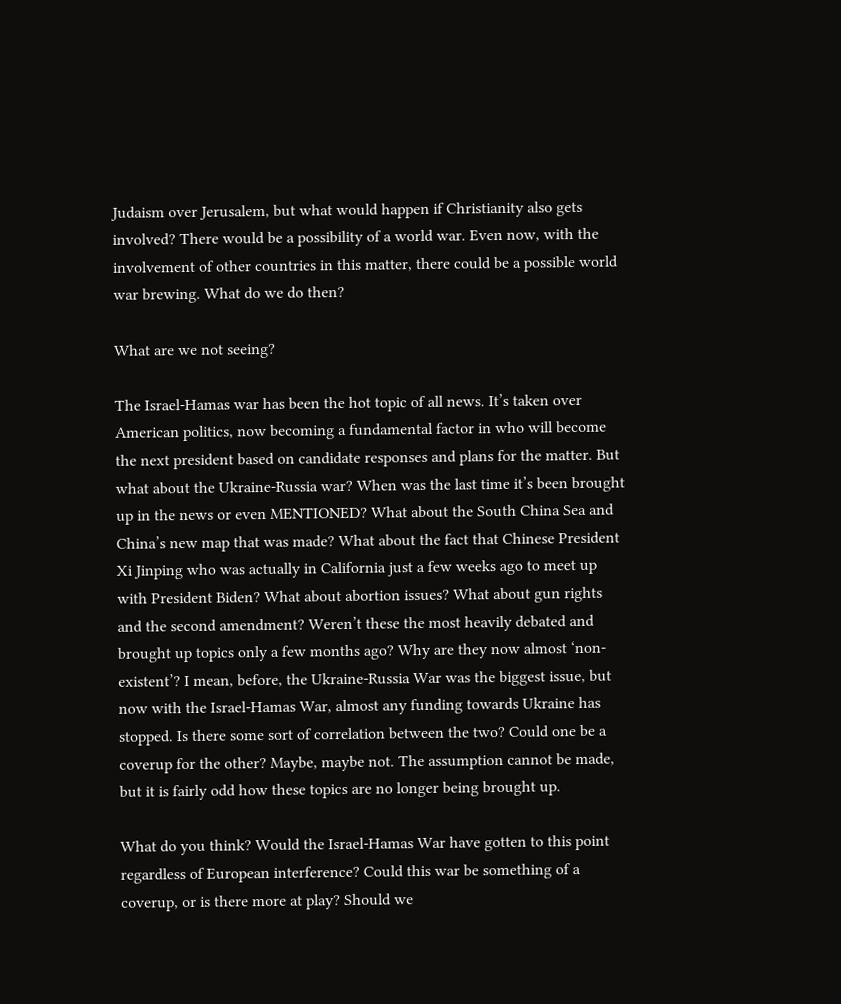Judaism over Jerusalem, but what would happen if Christianity also gets involved? There would be a possibility of a world war. Even now, with the involvement of other countries in this matter, there could be a possible world war brewing. What do we do then?

What are we not seeing?

The Israel-Hamas war has been the hot topic of all news. It’s taken over American politics, now becoming a fundamental factor in who will become the next president based on candidate responses and plans for the matter. But what about the Ukraine-Russia war? When was the last time it’s been brought up in the news or even MENTIONED? What about the South China Sea and China’s new map that was made? What about the fact that Chinese President Xi Jinping who was actually in California just a few weeks ago to meet up with President Biden? What about abortion issues? What about gun rights and the second amendment? Weren’t these the most heavily debated and brought up topics only a few months ago? Why are they now almost ‘non-existent’? I mean, before, the Ukraine-Russia War was the biggest issue, but now with the Israel-Hamas War, almost any funding towards Ukraine has stopped. Is there some sort of correlation between the two? Could one be a coverup for the other? Maybe, maybe not. The assumption cannot be made, but it is fairly odd how these topics are no longer being brought up.

What do you think? Would the Israel-Hamas War have gotten to this point regardless of European interference? Could this war be something of a coverup, or is there more at play? Should we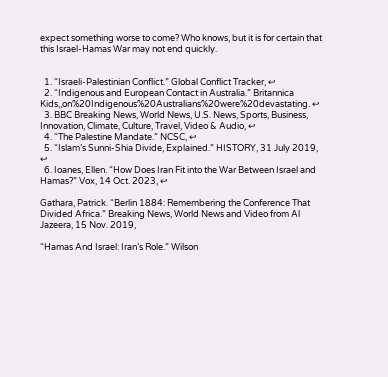expect something worse to come? Who knows, but it is for certain that this Israel-Hamas War may not end quickly.


  1. “Israeli-Palestinian Conflict.” Global Conflict Tracker, ↩
  2. “Indigenous and European Contact in Australia.” Britannica Kids,,on%20Indigenous%20Australians%20were%20devastating. ↩
  3. BBC Breaking News, World News, U.S. News, Sports, Business, Innovation, Climate, Culture, Travel, Video & Audio, ↩
  4. “The Palestine Mandate.” NCSC, ↩
  5. “Islam’s Sunni-Shia Divide, Explained.” HISTORY, 31 July 2019, ↩
  6. Ioanes, Ellen. “How Does Iran Fit into the War Between Israel and Hamas?” Vox, 14 Oct. 2023, ↩

Gathara, Patrick. “Berlin 1884: Remembering the Conference That Divided Africa.” Breaking News, World News and Video from Al Jazeera, 15 Nov. 2019,

“Hamas And Israel: Iran’s Role.” Wilson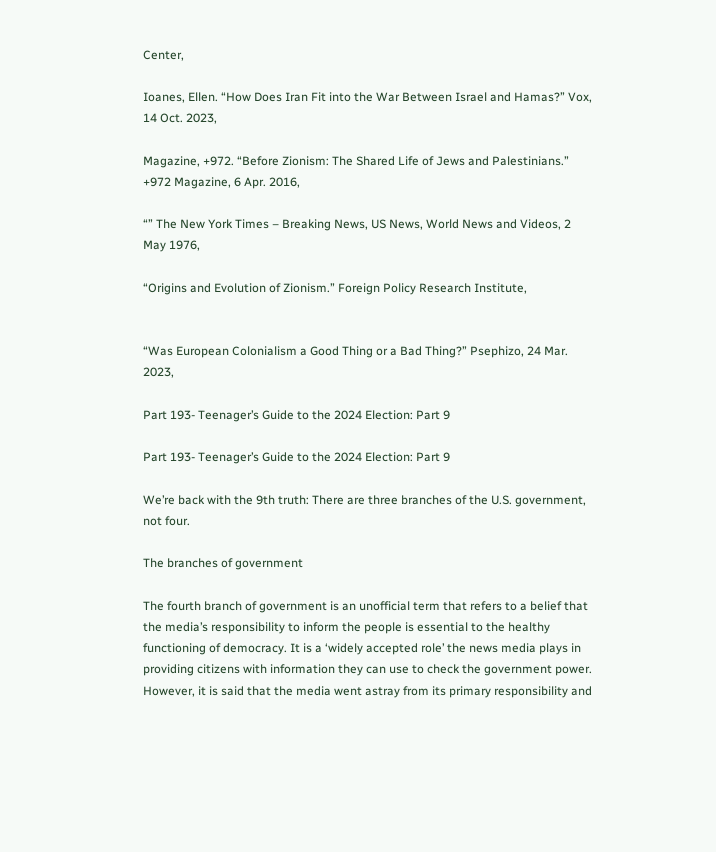Center,

Ioanes, Ellen. “How Does Iran Fit into the War Between Israel and Hamas?” Vox, 14 Oct. 2023,

Magazine, +972. “Before Zionism: The Shared Life of Jews and Palestinians.” +972 Magazine, 6 Apr. 2016,

“” The New York Times – Breaking News, US News, World News and Videos, 2 May 1976,

“Origins and Evolution of Zionism.” Foreign Policy Research Institute,


“Was European Colonialism a Good Thing or a Bad Thing?” Psephizo, 24 Mar. 2023,

Part 193- Teenager’s Guide to the 2024 Election: Part 9

Part 193- Teenager’s Guide to the 2024 Election: Part 9

We’re back with the 9th truth: There are three branches of the U.S. government, not four.

The branches of government

The fourth branch of government is an unofficial term that refers to a belief that the media’s responsibility to inform the people is essential to the healthy functioning of democracy. It is a ‘widely accepted role’ the news media plays in providing citizens with information they can use to check the government power. However, it is said that the media went astray from its primary responsibility and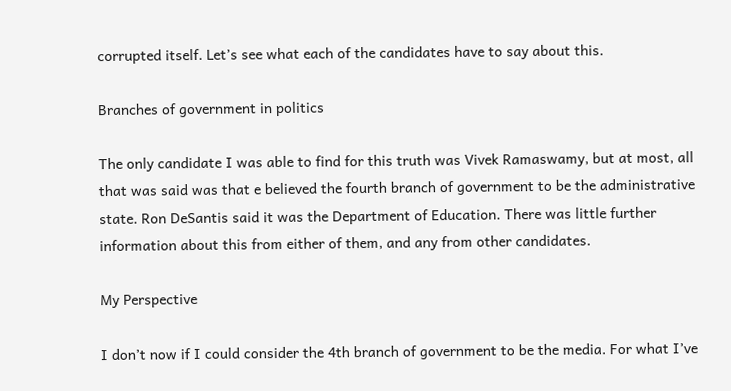corrupted itself. Let’s see what each of the candidates have to say about this.

Branches of government in politics

The only candidate I was able to find for this truth was Vivek Ramaswamy, but at most, all that was said was that e believed the fourth branch of government to be the administrative state. Ron DeSantis said it was the Department of Education. There was little further information about this from either of them, and any from other candidates.

My Perspective

I don’t now if I could consider the 4th branch of government to be the media. For what I’ve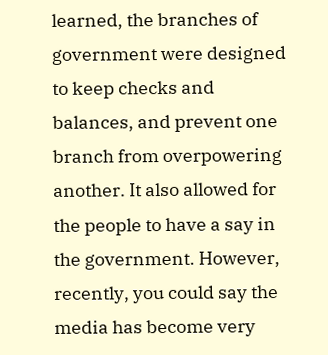learned, the branches of government were designed to keep checks and balances, and prevent one branch from overpowering another. It also allowed for the people to have a say in the government. However, recently, you could say the media has become very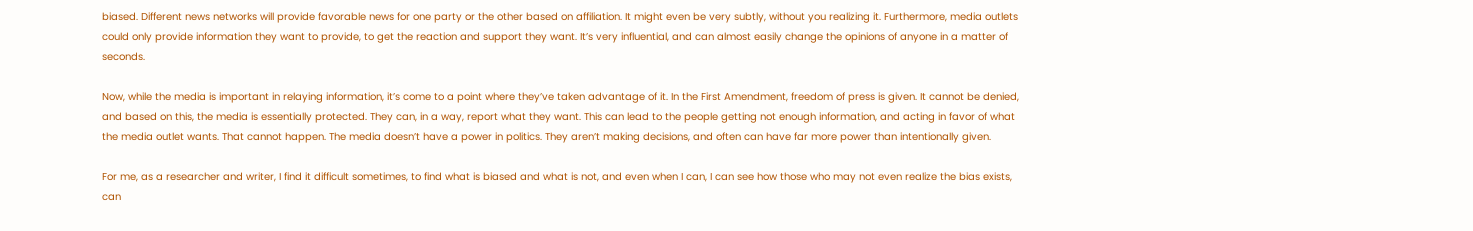biased. Different news networks will provide favorable news for one party or the other based on affiliation. It might even be very subtly, without you realizing it. Furthermore, media outlets could only provide information they want to provide, to get the reaction and support they want. It’s very influential, and can almost easily change the opinions of anyone in a matter of seconds.

Now, while the media is important in relaying information, it’s come to a point where they’ve taken advantage of it. In the First Amendment, freedom of press is given. It cannot be denied, and based on this, the media is essentially protected. They can, in a way, report what they want. This can lead to the people getting not enough information, and acting in favor of what the media outlet wants. That cannot happen. The media doesn’t have a power in politics. They aren’t making decisions, and often can have far more power than intentionally given.

For me, as a researcher and writer, I find it difficult sometimes, to find what is biased and what is not, and even when I can, I can see how those who may not even realize the bias exists, can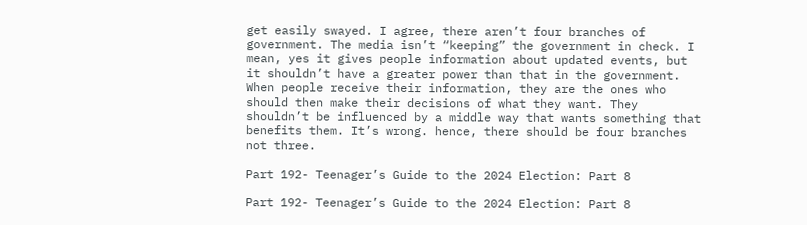get easily swayed. I agree, there aren’t four branches of government. The media isn’t “keeping” the government in check. I mean, yes it gives people information about updated events, but it shouldn’t have a greater power than that in the government. When people receive their information, they are the ones who should then make their decisions of what they want. They shouldn’t be influenced by a middle way that wants something that benefits them. It’s wrong. hence, there should be four branches not three.

Part 192- Teenager’s Guide to the 2024 Election: Part 8

Part 192- Teenager’s Guide to the 2024 Election: Part 8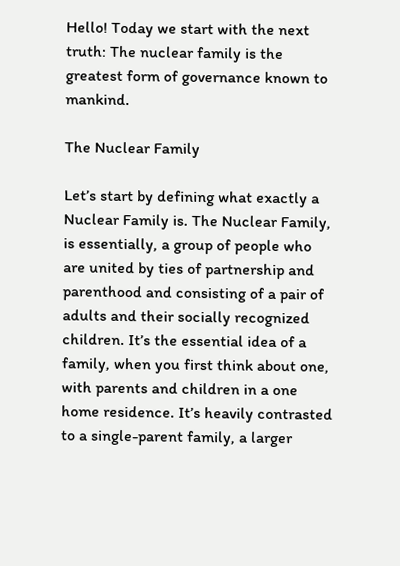Hello! Today we start with the next truth: The nuclear family is the greatest form of governance known to mankind.

The Nuclear Family

Let’s start by defining what exactly a Nuclear Family is. The Nuclear Family, is essentially, a group of people who are united by ties of partnership and parenthood and consisting of a pair of adults and their socially recognized children. It’s the essential idea of a family, when you first think about one, with parents and children in a one home residence. It’s heavily contrasted to a single-parent family, a larger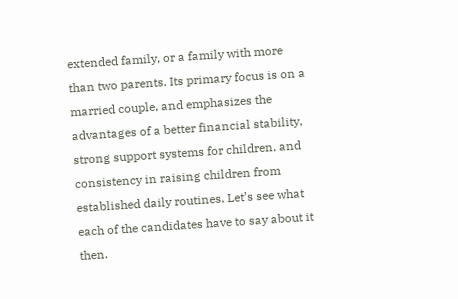extended family, or a family with more than two parents. Its primary focus is on a married couple, and emphasizes the advantages of a better financial stability, strong support systems for children, and consistency in raising children from established daily routines. Let’s see what each of the candidates have to say about it then.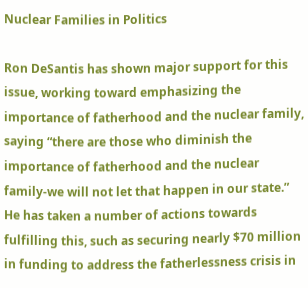Nuclear Families in Politics

Ron DeSantis has shown major support for this issue, working toward emphasizing the importance of fatherhood and the nuclear family, saying “there are those who diminish the importance of fatherhood and the nuclear family-we will not let that happen in our state.” He has taken a number of actions towards fulfilling this, such as securing nearly $70 million in funding to address the fatherlessness crisis in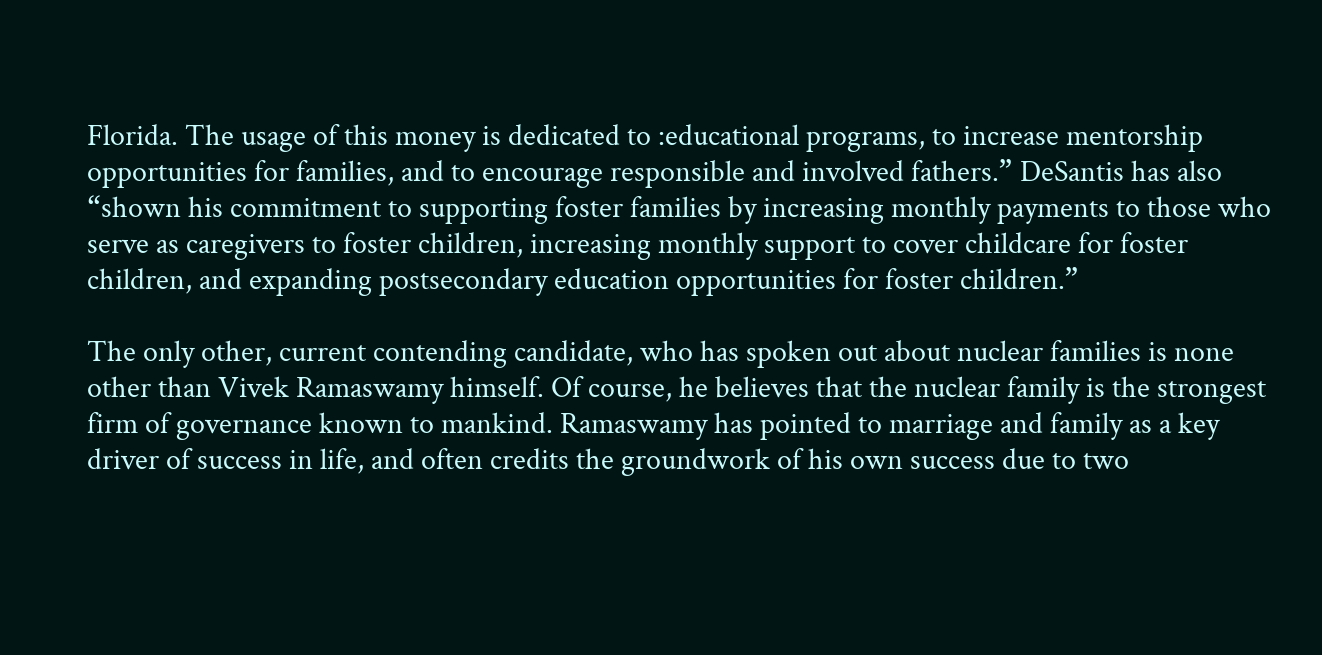Florida. The usage of this money is dedicated to :educational programs, to increase mentorship opportunities for families, and to encourage responsible and involved fathers.” DeSantis has also “shown his commitment to supporting foster families by increasing monthly payments to those who serve as caregivers to foster children, increasing monthly support to cover childcare for foster children, and expanding postsecondary education opportunities for foster children.”

The only other, current contending candidate, who has spoken out about nuclear families is none other than Vivek Ramaswamy himself. Of course, he believes that the nuclear family is the strongest firm of governance known to mankind. Ramaswamy has pointed to marriage and family as a key driver of success in life, and often credits the groundwork of his own success due to two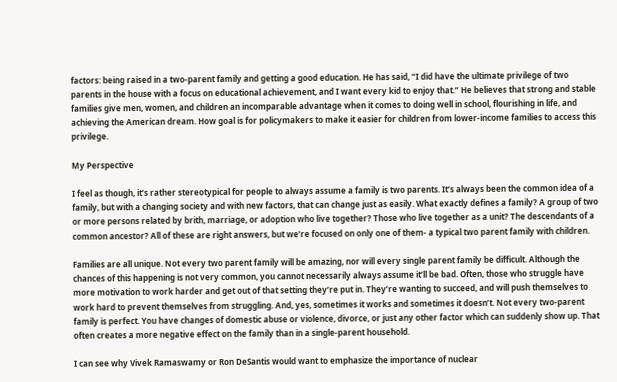factors: being raised in a two-parent family and getting a good education. He has said, “I did have the ultimate privilege of two parents in the house with a focus on educational achievement, and I want every kid to enjoy that.” He believes that strong and stable families give men, women, and children an incomparable advantage when it comes to doing well in school, flourishing in life, and achieving the American dream. How goal is for policymakers to make it easier for children from lower-income families to access this privilege.

My Perspective

I feel as though, it’s rather stereotypical for people to always assume a family is two parents. It’s always been the common idea of a family, but with a changing society and with new factors, that can change just as easily. What exactly defines a family? A group of two or more persons related by brith, marriage, or adoption who live together? Those who live together as a unit? The descendants of a common ancestor? All of these are right answers, but we’re focused on only one of them- a typical two parent family with children.

Families are all unique. Not every two parent family will be amazing, nor will every single parent family be difficult. Although the chances of this happening is not very common, you cannot necessarily always assume it’ll be bad. Often, those who struggle have more motivation to work harder and get out of that setting they’re put in. They’re wanting to succeed, and will push themselves to work hard to prevent themselves from struggling. And, yes, sometimes it works and sometimes it doesn’t. Not every two-parent family is perfect. You have changes of domestic abuse or violence, divorce, or just any other factor which can suddenly show up. That often creates a more negative effect on the family than in a single-parent household.

I can see why Vivek Ramaswamy or Ron DeSantis would want to emphasize the importance of nuclear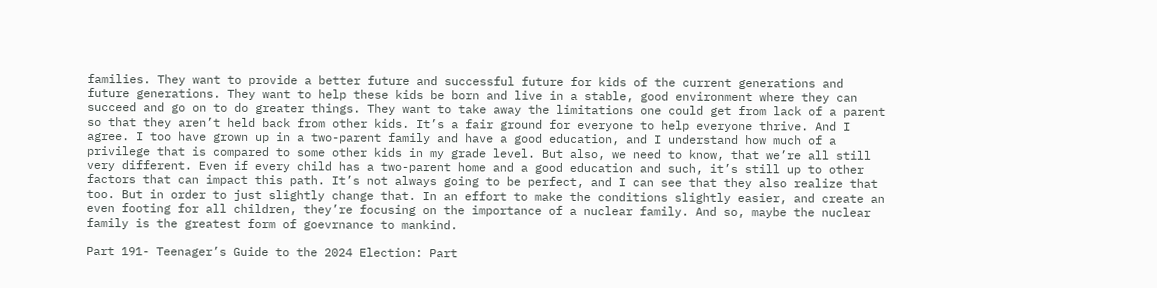families. They want to provide a better future and successful future for kids of the current generations and future generations. They want to help these kids be born and live in a stable, good environment where they can succeed and go on to do greater things. They want to take away the limitations one could get from lack of a parent so that they aren’t held back from other kids. It’s a fair ground for everyone to help everyone thrive. And I agree. I too have grown up in a two-parent family and have a good education, and I understand how much of a privilege that is compared to some other kids in my grade level. But also, we need to know, that we’re all still very different. Even if every child has a two-parent home and a good education and such, it’s still up to other factors that can impact this path. It’s not always going to be perfect, and I can see that they also realize that too. But in order to just slightly change that. In an effort to make the conditions slightly easier, and create an even footing for all children, they’re focusing on the importance of a nuclear family. And so, maybe the nuclear family is the greatest form of goevrnance to mankind.

Part 191- Teenager’s Guide to the 2024 Election: Part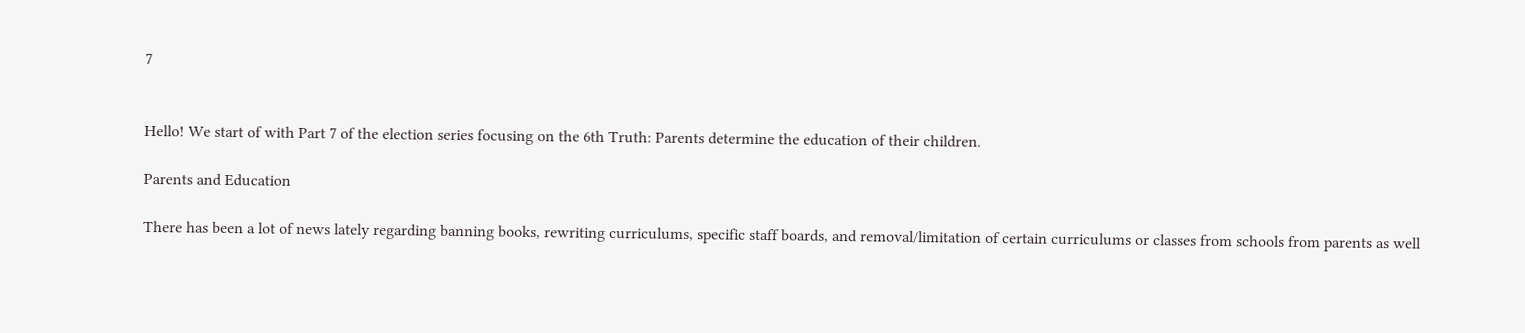7


Hello! We start of with Part 7 of the election series focusing on the 6th Truth: Parents determine the education of their children.

Parents and Education

There has been a lot of news lately regarding banning books, rewriting curriculums, specific staff boards, and removal/limitation of certain curriculums or classes from schools from parents as well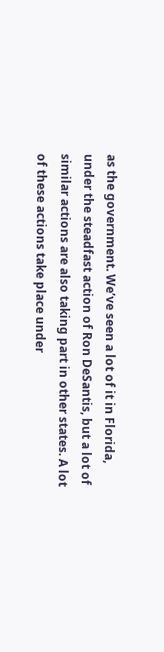as the government. We’ve seen a lot of it in Florida, under the steadfast action of Ron DeSantis, but a lot of similar actions are also taking part in other states. A lot of these actions take place under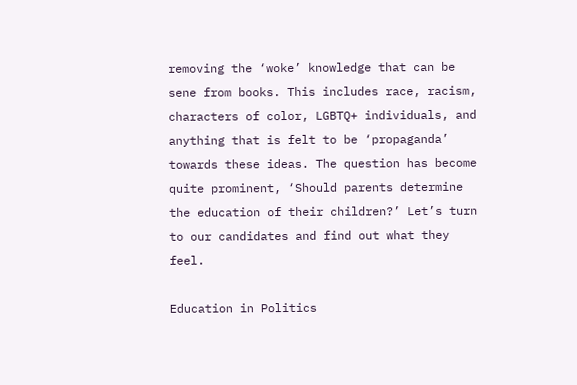removing the ‘woke’ knowledge that can be sene from books. This includes race, racism, characters of color, LGBTQ+ individuals, and anything that is felt to be ‘propaganda’ towards these ideas. The question has become quite prominent, ‘Should parents determine the education of their children?’ Let’s turn to our candidates and find out what they feel.

Education in Politics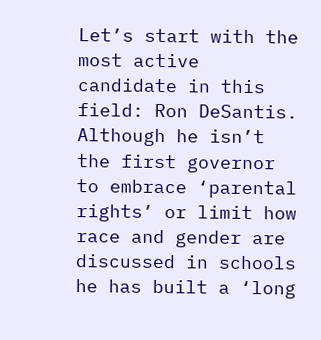Let’s start with the most active candidate in this field: Ron DeSantis. Although he isn’t the first governor to embrace ‘parental rights’ or limit how race and gender are discussed in schools he has built a ‘long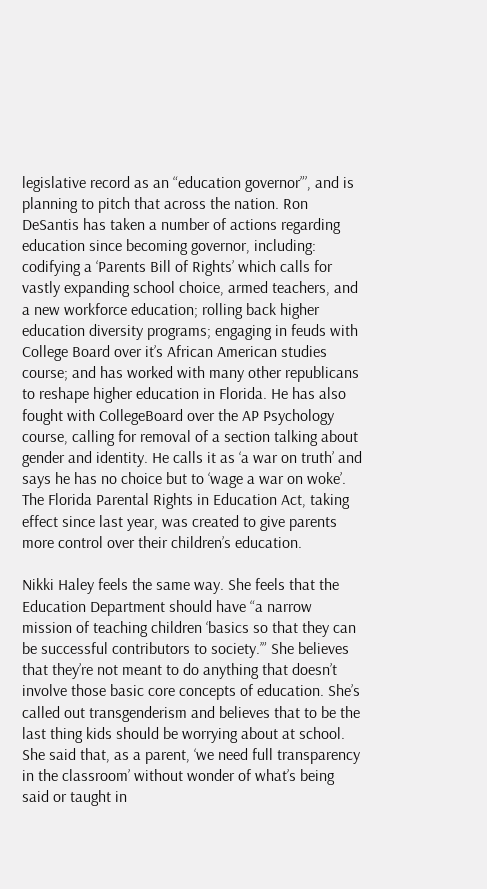legislative record as an “education governor”’, and is planning to pitch that across the nation. Ron DeSantis has taken a number of actions regarding education since becoming governor, including: codifying a ‘Parents Bill of Rights’ which calls for vastly expanding school choice, armed teachers, and a new workforce education; rolling back higher education diversity programs; engaging in feuds with College Board over it’s African American studies course; and has worked with many other republicans to reshape higher education in Florida. He has also fought with CollegeBoard over the AP Psychology course, calling for removal of a section talking about gender and identity. He calls it as ‘a war on truth’ and says he has no choice but to ‘wage a war on woke’. The Florida Parental Rights in Education Act, taking effect since last year, was created to give parents more control over their children’s education.

Nikki Haley feels the same way. She feels that the Education Department should have “a narrow mission of teaching children ‘basics so that they can be successful contributors to society.’” She believes that they’re not meant to do anything that doesn’t involve those basic core concepts of education. She’s called out transgenderism and believes that to be the last thing kids should be worrying about at school. She said that, as a parent, ‘we need full transparency in the classroom’ without wonder of what’s being said or taught in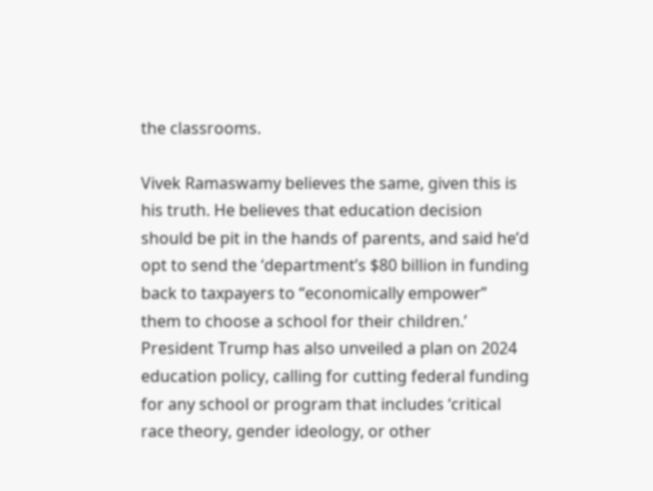the classrooms.

Vivek Ramaswamy believes the same, given this is his truth. He believes that education decision should be pit in the hands of parents, and said he’d opt to send the ‘department’s $80 billion in funding back to taxpayers to “economically empower” them to choose a school for their children.’ President Trump has also unveiled a plan on 2024 education policy, calling for cutting federal funding for any school or program that includes ‘critical race theory, gender ideology, or other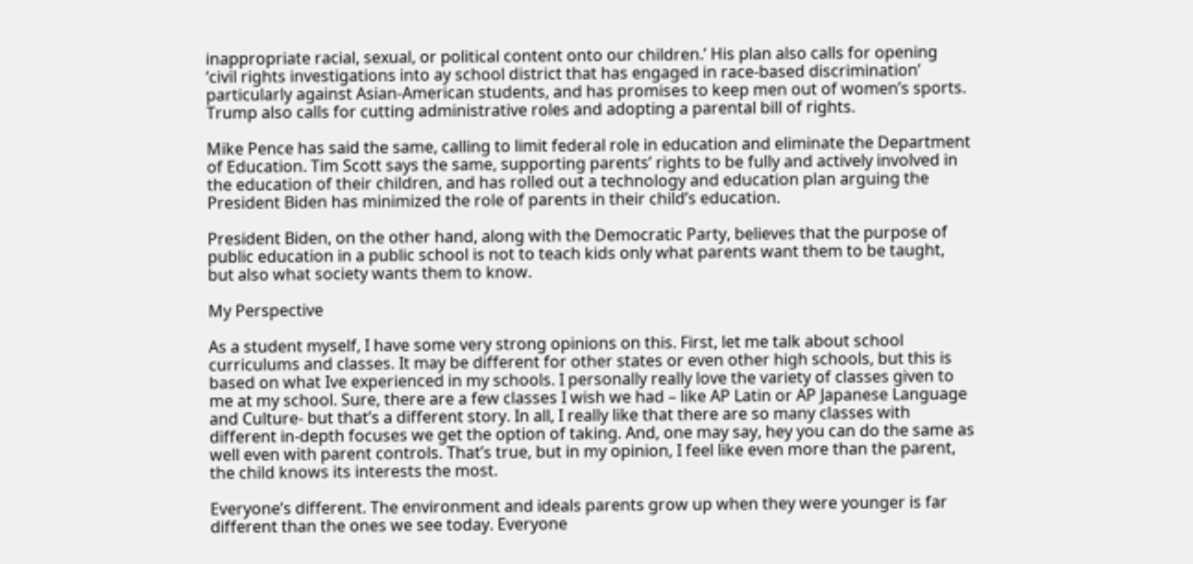inappropriate racial, sexual, or political content onto our children.’ His plan also calls for opening ‘civil rights investigations into ay school district that has engaged in race-based discrimination’ particularly against Asian-American students, and has promises to keep men out of women’s sports. Trump also calls for cutting administrative roles and adopting a parental bill of rights.

Mike Pence has said the same, calling to limit federal role in education and eliminate the Department of Education. Tim Scott says the same, supporting parents’ rights to be fully and actively involved in the education of their children, and has rolled out a technology and education plan arguing the President Biden has minimized the role of parents in their child’s education.

President Biden, on the other hand, along with the Democratic Party, believes that the purpose of public education in a public school is not to teach kids only what parents want them to be taught, but also what society wants them to know.

My Perspective

As a student myself, I have some very strong opinions on this. First, let me talk about school curriculums and classes. It may be different for other states or even other high schools, but this is based on what Ive experienced in my schools. I personally really love the variety of classes given to me at my school. Sure, there are a few classes I wish we had – like AP Latin or AP Japanese Language and Culture- but that’s a different story. In all, I really like that there are so many classes with different in-depth focuses we get the option of taking. And, one may say, hey you can do the same as well even with parent controls. That’s true, but in my opinion, I feel like even more than the parent, the child knows its interests the most.

Everyone’s different. The environment and ideals parents grow up when they were younger is far different than the ones we see today. Everyone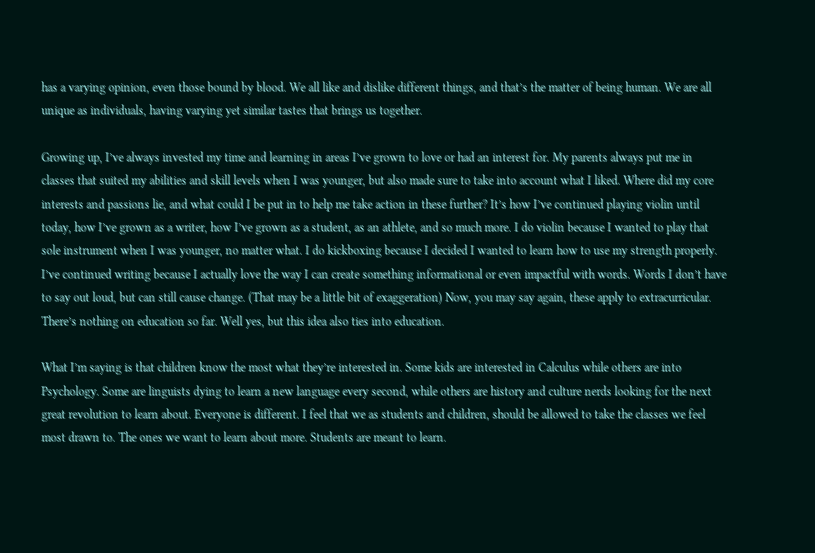has a varying opinion, even those bound by blood. We all like and dislike different things, and that’s the matter of being human. We are all unique as individuals, having varying yet similar tastes that brings us together.

Growing up, I’ve always invested my time and learning in areas I’ve grown to love or had an interest for. My parents always put me in classes that suited my abilities and skill levels when I was younger, but also made sure to take into account what I liked. Where did my core interests and passions lie, and what could I be put in to help me take action in these further? It’s how I’ve continued playing violin until today, how I’ve grown as a writer, how I’ve grown as a student, as an athlete, and so much more. I do violin because I wanted to play that sole instrument when I was younger, no matter what. I do kickboxing because I decided I wanted to learn how to use my strength properly. I’ve continued writing because I actually love the way I can create something informational or even impactful with words. Words I don’t have to say out loud, but can still cause change. (That may be a little bit of exaggeration) Now, you may say again, these apply to extracurricular. There’s nothing on education so far. Well yes, but this idea also ties into education.

What I’m saying is that children know the most what they’re interested in. Some kids are interested in Calculus while others are into Psychology. Some are linguists dying to learn a new language every second, while others are history and culture nerds looking for the next great revolution to learn about. Everyone is different. I feel that we as students and children, should be allowed to take the classes we feel most drawn to. The ones we want to learn about more. Students are meant to learn.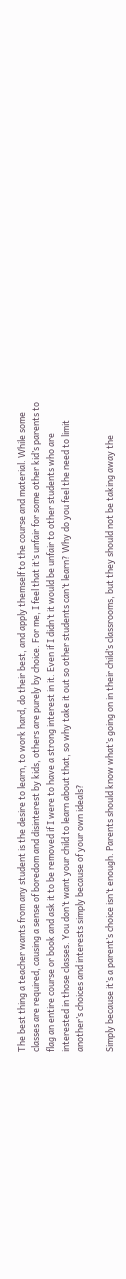The best thing a teacher wants from any student is the desire to learn, to work hard, do their best, and apply themself to the course and material. While some classes are required, causing a sense of boredom and disinterest by kids, others are purely by choice. For me, I feel that it’s unfair for some other kid’s parents to flag an entire course or book and ask it to be removed if I were to have a strong interest in it. Even if I didn’t it would be unfair to other students who are interested in those classes. You don’t want your child to learn about that, so why take it out so other students can’t learn? Why do you feel the need to limit another’s choices and interests simply because of your own ideals?

Simply because it’s a parent’s choice isn’t enough. Parents should know what’s going on in their child’s classrooms, but they should not be taking away the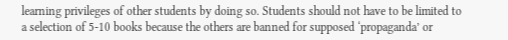learning privileges of other students by doing so. Students should not have to be limited to a selection of 5-10 books because the others are banned for supposed ‘propaganda’ or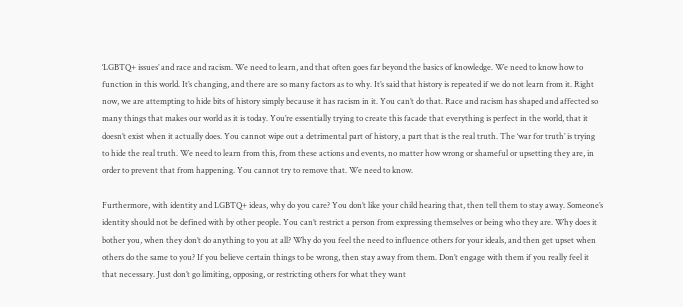‘LGBTQ+ issues’ and race and racism. We need to learn, and that often goes far beyond the basics of knowledge. We need to know how to function in this world. It’s changing, and there are so many factors as to why. It’s said that history is repeated if we do not learn from it. Right now, we are attempting to hide bits of history simply because it has racism in it. You can’t do that. Race and racism has shaped and affected so many things that makes our world as it is today. You’re essentially trying to create this facade that everything is perfect in the world, that it doesn’t exist when it actually does. You cannot wipe out a detrimental part of history, a part that is the real truth. The ‘war for truth’ is trying to hide the real truth. We need to learn from this, from these actions and events, no matter how wrong or shameful or upsetting they are, in order to prevent that from happening. You cannot try to remove that. We need to know.

Furthermore, with identity and LGBTQ+ ideas, why do you care? You don’t like your child hearing that, then tell them to stay away. Someone’s identity should not be defined with by other people. You can’t restrict a person from expressing themselves or being who they are. Why does it bother you, when they don’t do anything to you at all? Why do you feel the need to influence others for your ideals, and then get upset when others do the same to you? If you believe certain things to be wrong, then stay away from them. Don’t engage with them if you really feel it that necessary. Just don’t go limiting, opposing, or restricting others for what they want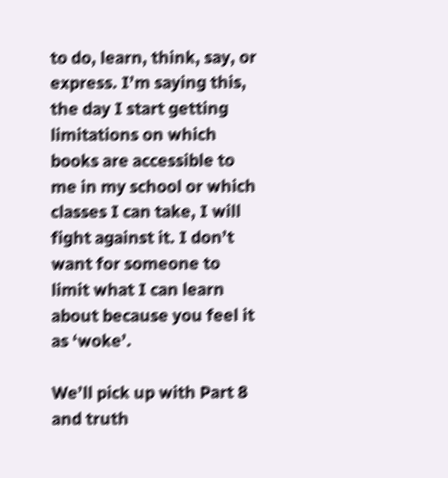to do, learn, think, say, or express. I’m saying this, the day I start getting limitations on which books are accessible to me in my school or which classes I can take, I will fight against it. I don’t want for someone to limit what I can learn about because you feel it as ‘woke’.

We’ll pick up with Part 8 and truth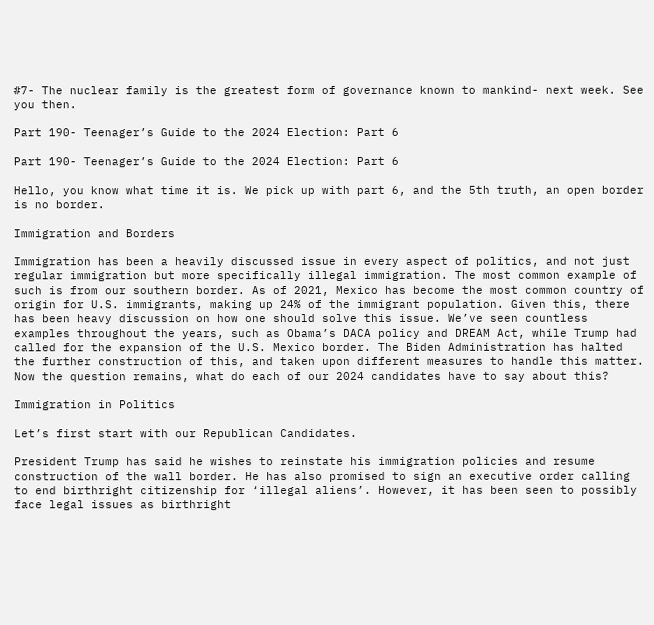#7- The nuclear family is the greatest form of governance known to mankind- next week. See you then.

Part 190- Teenager’s Guide to the 2024 Election: Part 6

Part 190- Teenager’s Guide to the 2024 Election: Part 6

Hello, you know what time it is. We pick up with part 6, and the 5th truth, an open border is no border.

Immigration and Borders

Immigration has been a heavily discussed issue in every aspect of politics, and not just regular immigration but more specifically illegal immigration. The most common example of such is from our southern border. As of 2021, Mexico has become the most common country of origin for U.S. immigrants, making up 24% of the immigrant population. Given this, there has been heavy discussion on how one should solve this issue. We’ve seen countless examples throughout the years, such as Obama’s DACA policy and DREAM Act, while Trump had called for the expansion of the U.S. Mexico border. The Biden Administration has halted the further construction of this, and taken upon different measures to handle this matter. Now the question remains, what do each of our 2024 candidates have to say about this?

Immigration in Politics

Let’s first start with our Republican Candidates.

President Trump has said he wishes to reinstate his immigration policies and resume construction of the wall border. He has also promised to sign an executive order calling to end birthright citizenship for ‘illegal aliens’. However, it has been seen to possibly face legal issues as birthright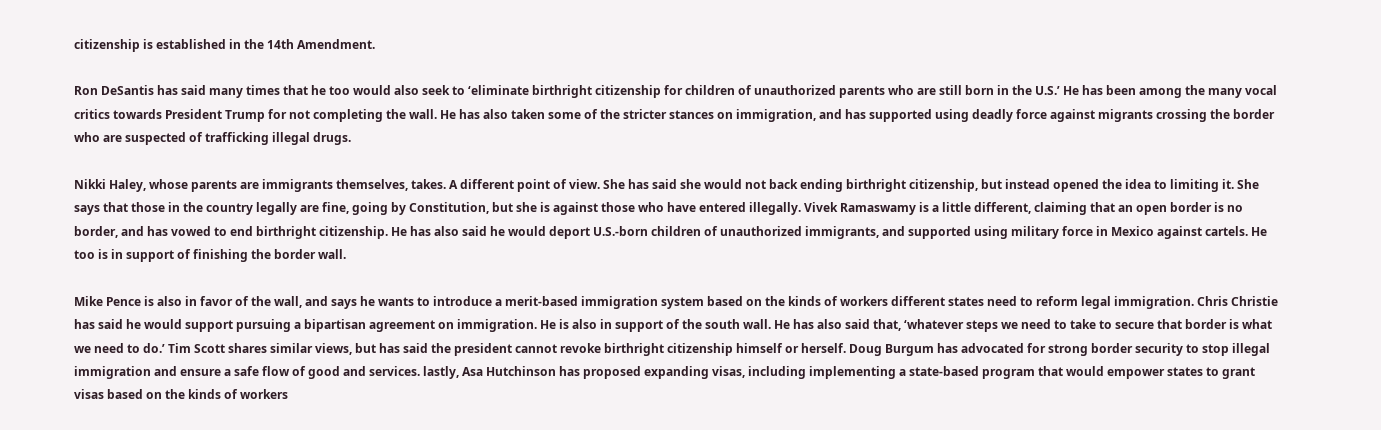citizenship is established in the 14th Amendment.

Ron DeSantis has said many times that he too would also seek to ‘eliminate birthright citizenship for children of unauthorized parents who are still born in the U.S.’ He has been among the many vocal critics towards President Trump for not completing the wall. He has also taken some of the stricter stances on immigration, and has supported using deadly force against migrants crossing the border who are suspected of trafficking illegal drugs.

Nikki Haley, whose parents are immigrants themselves, takes. A different point of view. She has said she would not back ending birthright citizenship, but instead opened the idea to limiting it. She says that those in the country legally are fine, going by Constitution, but she is against those who have entered illegally. Vivek Ramaswamy is a little different, claiming that an open border is no border, and has vowed to end birthright citizenship. He has also said he would deport U.S.-born children of unauthorized immigrants, and supported using military force in Mexico against cartels. He too is in support of finishing the border wall.

Mike Pence is also in favor of the wall, and says he wants to introduce a merit-based immigration system based on the kinds of workers different states need to reform legal immigration. Chris Christie has said he would support pursuing a bipartisan agreement on immigration. He is also in support of the south wall. He has also said that, ‘whatever steps we need to take to secure that border is what we need to do.’ Tim Scott shares similar views, but has said the president cannot revoke birthright citizenship himself or herself. Doug Burgum has advocated for strong border security to stop illegal immigration and ensure a safe flow of good and services. lastly, Asa Hutchinson has proposed expanding visas, including implementing a state-based program that would empower states to grant visas based on the kinds of workers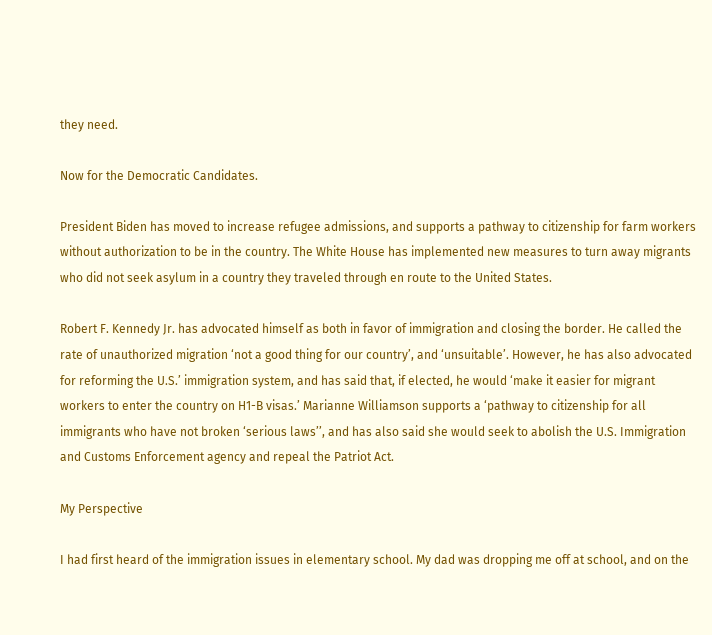they need.

Now for the Democratic Candidates.

President Biden has moved to increase refugee admissions, and supports a pathway to citizenship for farm workers without authorization to be in the country. The White House has implemented new measures to turn away migrants who did not seek asylum in a country they traveled through en route to the United States.

Robert F. Kennedy Jr. has advocated himself as both in favor of immigration and closing the border. He called the rate of unauthorized migration ‘not a good thing for our country’, and ‘unsuitable’. However, he has also advocated for reforming the U.S.’ immigration system, and has said that, if elected, he would ‘make it easier for migrant workers to enter the country on H1-B visas.’ Marianne Williamson supports a ‘pathway to citizenship for all immigrants who have not broken ‘serious laws’’, and has also said she would seek to abolish the U.S. Immigration and Customs Enforcement agency and repeal the Patriot Act.

My Perspective

I had first heard of the immigration issues in elementary school. My dad was dropping me off at school, and on the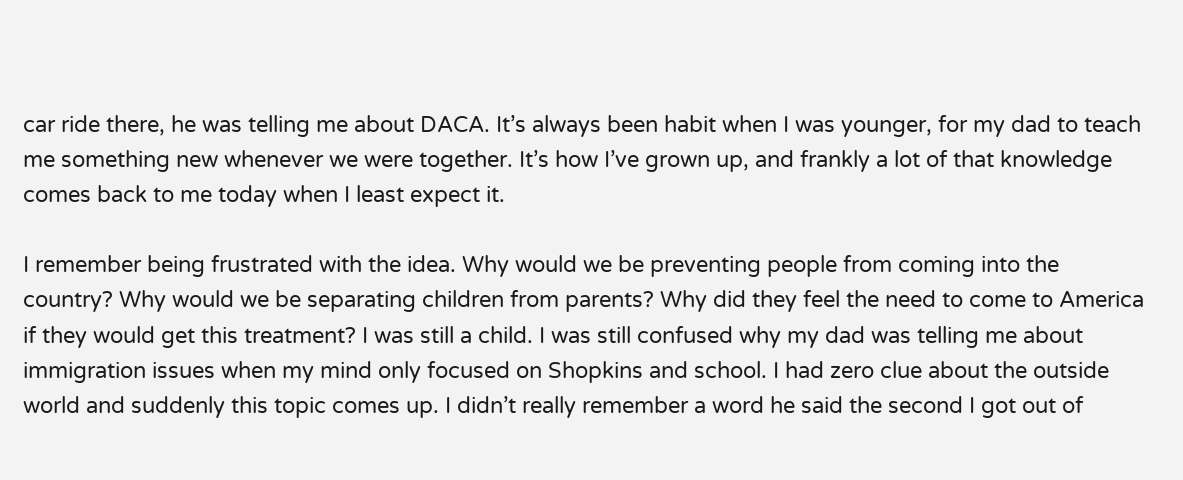car ride there, he was telling me about DACA. It’s always been habit when I was younger, for my dad to teach me something new whenever we were together. It’s how I’ve grown up, and frankly a lot of that knowledge comes back to me today when I least expect it.

I remember being frustrated with the idea. Why would we be preventing people from coming into the country? Why would we be separating children from parents? Why did they feel the need to come to America if they would get this treatment? I was still a child. I was still confused why my dad was telling me about immigration issues when my mind only focused on Shopkins and school. I had zero clue about the outside world and suddenly this topic comes up. I didn’t really remember a word he said the second I got out of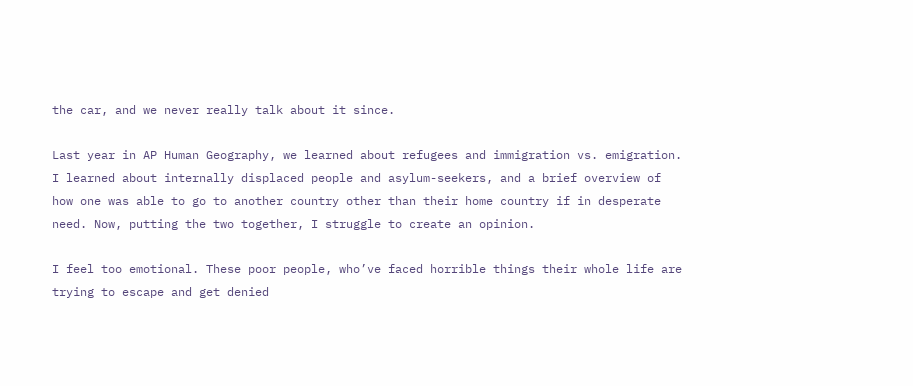the car, and we never really talk about it since.

Last year in AP Human Geography, we learned about refugees and immigration vs. emigration. I learned about internally displaced people and asylum-seekers, and a brief overview of how one was able to go to another country other than their home country if in desperate need. Now, putting the two together, I struggle to create an opinion.

I feel too emotional. These poor people, who’ve faced horrible things their whole life are trying to escape and get denied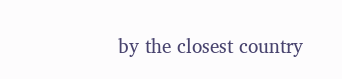by the closest country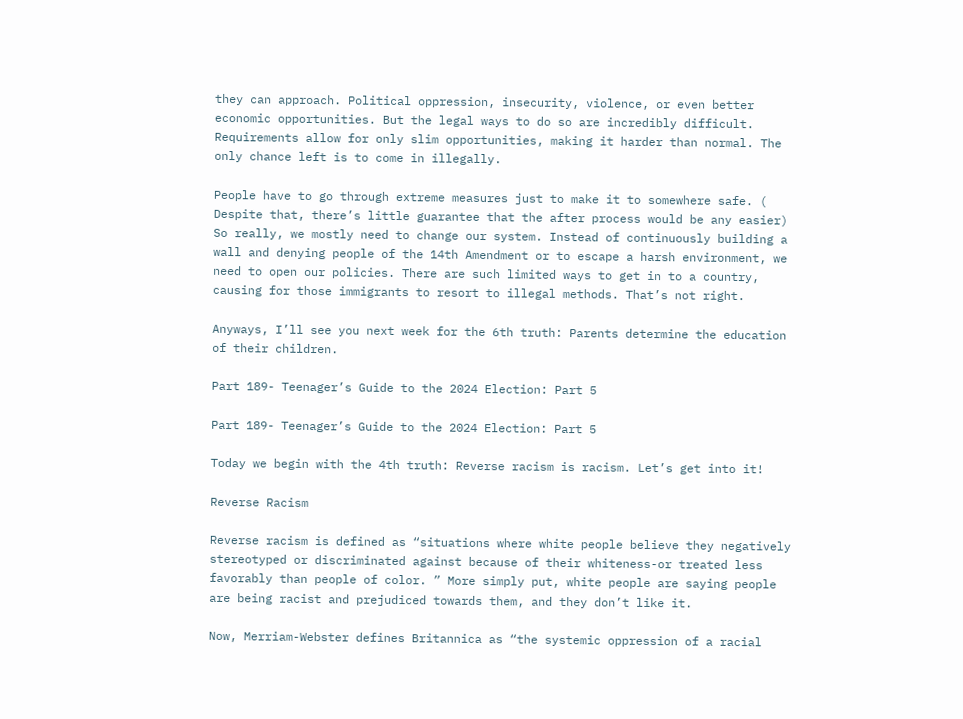they can approach. Political oppression, insecurity, violence, or even better economic opportunities. But the legal ways to do so are incredibly difficult. Requirements allow for only slim opportunities, making it harder than normal. The only chance left is to come in illegally.

People have to go through extreme measures just to make it to somewhere safe. ( Despite that, there’s little guarantee that the after process would be any easier) So really, we mostly need to change our system. Instead of continuously building a wall and denying people of the 14th Amendment or to escape a harsh environment, we need to open our policies. There are such limited ways to get in to a country, causing for those immigrants to resort to illegal methods. That’s not right.

Anyways, I’ll see you next week for the 6th truth: Parents determine the education of their children.

Part 189- Teenager’s Guide to the 2024 Election: Part 5

Part 189- Teenager’s Guide to the 2024 Election: Part 5

Today we begin with the 4th truth: Reverse racism is racism. Let’s get into it!

Reverse Racism

Reverse racism is defined as “situations where white people believe they negatively stereotyped or discriminated against because of their whiteness-or treated less favorably than people of color. ” More simply put, white people are saying people are being racist and prejudiced towards them, and they don’t like it.

Now, Merriam-Webster defines Britannica as “the systemic oppression of a racial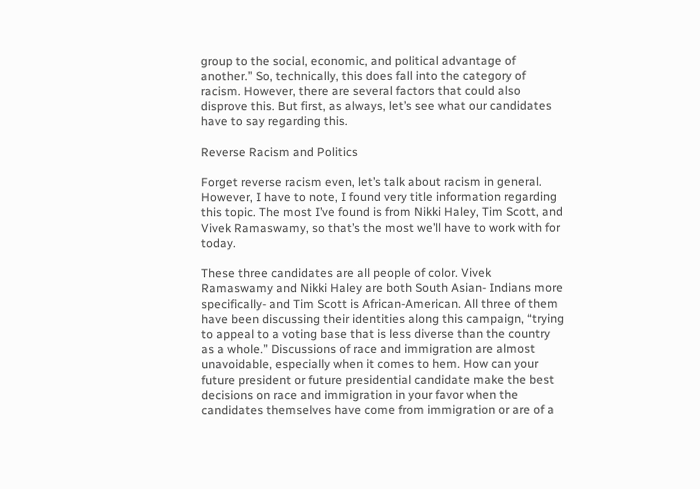group to the social, economic, and political advantage of another.” So, technically, this does fall into the category of racism. However, there are several factors that could also disprove this. But first, as always, let’s see what our candidates have to say regarding this.

Reverse Racism and Politics

Forget reverse racism even, let’s talk about racism in general. However, I have to note, I found very title information regarding this topic. The most I’ve found is from Nikki Haley, Tim Scott, and Vivek Ramaswamy, so that’s the most we’ll have to work with for today.

These three candidates are all people of color. Vivek Ramaswamy and Nikki Haley are both South Asian- Indians more specifically- and Tim Scott is African-American. All three of them have been discussing their identities along this campaign, “trying to appeal to a voting base that is less diverse than the country as a whole.” Discussions of race and immigration are almost unavoidable, especially when it comes to hem. How can your future president or future presidential candidate make the best decisions on race and immigration in your favor when the candidates themselves have come from immigration or are of a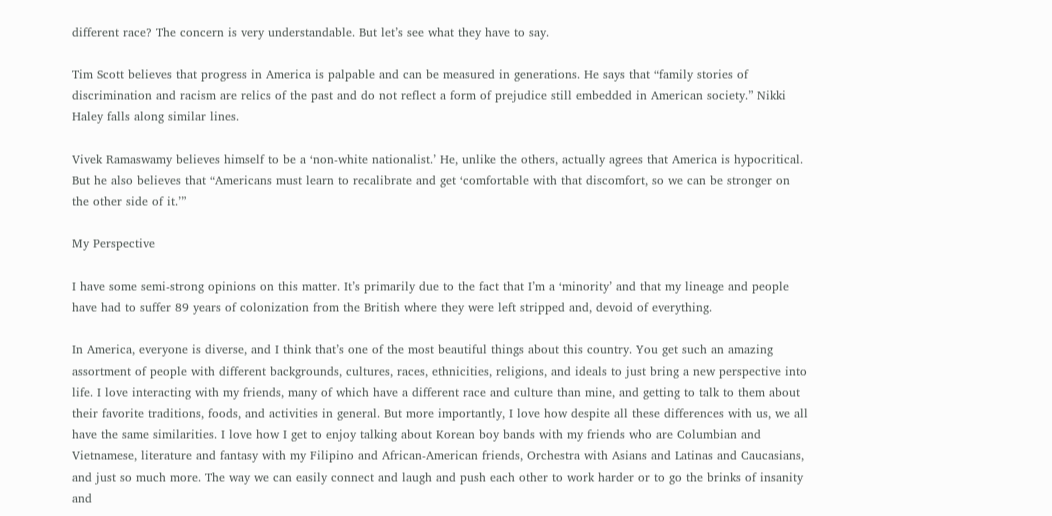different race? The concern is very understandable. But let’s see what they have to say.

Tim Scott believes that progress in America is palpable and can be measured in generations. He says that “family stories of discrimination and racism are relics of the past and do not reflect a form of prejudice still embedded in American society.” Nikki Haley falls along similar lines.

Vivek Ramaswamy believes himself to be a ‘non-white nationalist.’ He, unlike the others, actually agrees that America is hypocritical. But he also believes that “Americans must learn to recalibrate and get ‘comfortable with that discomfort, so we can be stronger on the other side of it.’”

My Perspective

I have some semi-strong opinions on this matter. It’s primarily due to the fact that I’m a ‘minority’ and that my lineage and people have had to suffer 89 years of colonization from the British where they were left stripped and, devoid of everything.

In America, everyone is diverse, and I think that’s one of the most beautiful things about this country. You get such an amazing assortment of people with different backgrounds, cultures, races, ethnicities, religions, and ideals to just bring a new perspective into life. I love interacting with my friends, many of which have a different race and culture than mine, and getting to talk to them about their favorite traditions, foods, and activities in general. But more importantly, I love how despite all these differences with us, we all have the same similarities. I love how I get to enjoy talking about Korean boy bands with my friends who are Columbian and Vietnamese, literature and fantasy with my Filipino and African-American friends, Orchestra with Asians and Latinas and Caucasians, and just so much more. The way we can easily connect and laugh and push each other to work harder or to go the brinks of insanity and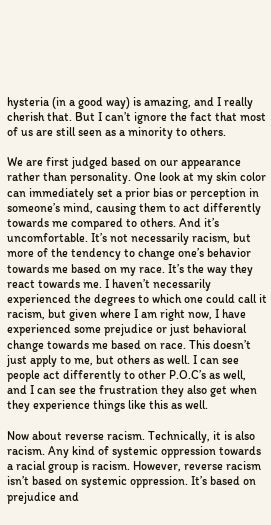hysteria (in a good way) is amazing, and I really cherish that. But I can’t ignore the fact that most of us are still seen as a minority to others.

We are first judged based on our appearance rather than personality. One look at my skin color can immediately set a prior bias or perception in someone’s mind, causing them to act differently towards me compared to others. And it’s uncomfortable. It’s not necessarily racism, but more of the tendency to change one’s behavior towards me based on my race. It’s the way they react towards me. I haven’t necessarily experienced the degrees to which one could call it racism, but given where I am right now, I have experienced some prejudice or just behavioral change towards me based on race. This doesn’t just apply to me, but others as well. I can see people act differently to other P.O.C’s as well, and I can see the frustration they also get when they experience things like this as well.

Now about reverse racism. Technically, it is also racism. Any kind of systemic oppression towards a racial group is racism. However, reverse racism isn’t based on systemic oppression. It’s based on prejudice and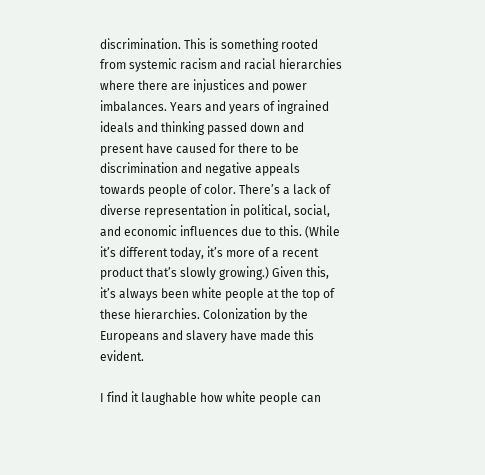discrimination. This is something rooted from systemic racism and racial hierarchies where there are injustices and power imbalances. Years and years of ingrained ideals and thinking passed down and present have caused for there to be discrimination and negative appeals towards people of color. There’s a lack of diverse representation in political, social, and economic influences due to this. (While it’s different today, it’s more of a recent product that’s slowly growing.) Given this, it’s always been white people at the top of these hierarchies. Colonization by the Europeans and slavery have made this evident.

I find it laughable how white people can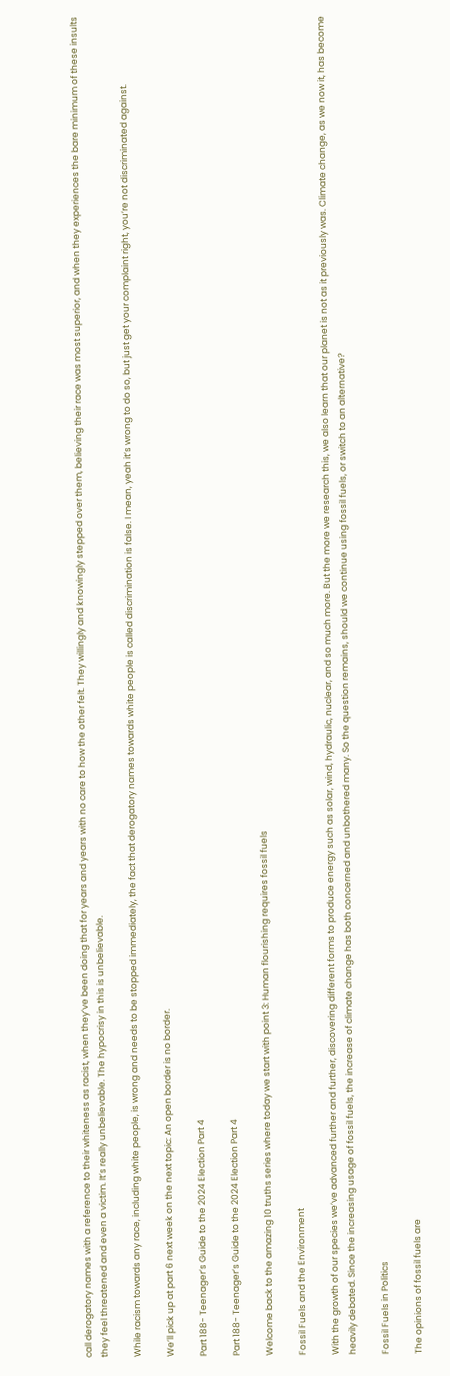call derogatory names with a reference to their whiteness as racist, when they’ve been doing that for years and years with no care to how the other felt. They willingly and knowingly stepped over them, believing their race was most superior, and when they experiences the bare minimum of these insults they feel threatened and even a victim. It’s really unbelievable. The hypocrisy in this is unbelievable.

While racism towards any race, including white people, is wrong and needs to be stopped immediately, the fact that derogatory names towards white people is called discrimination is false. I mean, yeah it’s wrong to do so, but just get your complaint right, you’re not discriminated against.

We’ll pick up at part 6 next week on the next topic: An open border is no border.

Part 188- Teenager’s Guide to the 2024 Election Part 4

Part 188- Teenager’s Guide to the 2024 Election Part 4

Welcome back to the amazing 10 truths series where today we start with point 3: Human flourishing requires fossil fuels

Fossil Fuels and the Environment

With the growth of our species we’ve advanced further and further, discovering different forms to produce energy such as solar, wind, hydraulic, nuclear, and so much more. But the more we research this, we also learn that our planet is not as it previously was. Climate change, as we now it, has become heavily debated. Since the increasing usage of fossil fuels, the increase of climate change has both concerned and unbothered many. So the question remains, should we continue using fossil fuels, or switch to an alternative?

Fossil Fuels in Politics

The opinions of fossil fuels are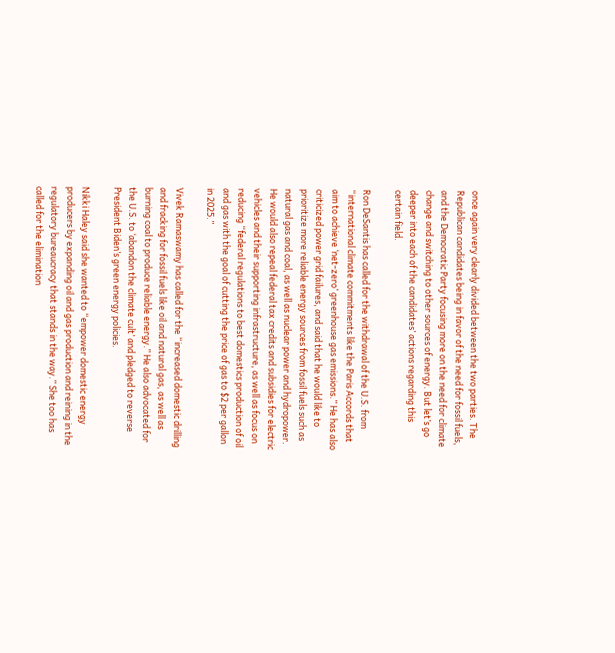once again very clearly divided between the two parties. The Republican candidates being in favor of the need for fossil fuels, and the Democratic Party focusing more on the need for climate change and switching to other sources of energy. But let’s go deeper into each of the candidates’ actions regarding this certain field.

Ron DeSantis has called for the withdrawal of the U.S. from “international climate commitments like the Paris Accords that aim to achieve ‘net-zero’ greenhouse gas emissions.” He has also criticized power grid failures, and said that he would like to prioritize more reliable energy sources from fossil fuels such as natural gas and coal, as well as nuclear power and hydropower. He would also repeal federal tax credits and subsidies for electric vehicles and their supporting infrastructure, as well as focus on reducing “federal regulations to best domestics production of oil and gas with the goal of cutting the price of gas to $2 per gallon in 2025.”

Vivek Ramaswamy has called for the “increased domestic drilling and fracking for fossil fuels like oil and natural gas, as well as burning coal to produce reliable energy.” He also advocated for the U.S. to ‘abandon the climate cult’ and pledged to reverse President Biden’s green energy policies.

Nikki Haley said she wanted to “empower domestic energy producers by expanding oil and gas production and reining in the regulatory bureaucracy that stands in the way.” She too has called for the elimination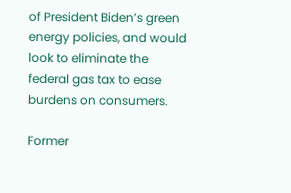of President Biden’s green energy policies, and would look to eliminate the federal gas tax to ease burdens on consumers.

Former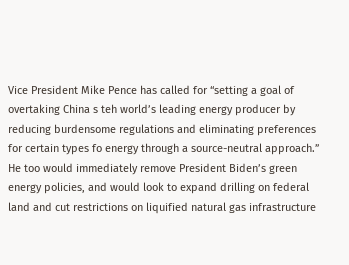Vice President Mike Pence has called for “setting a goal of overtaking China s teh world’s leading energy producer by reducing burdensome regulations and eliminating preferences for certain types fo energy through a source-neutral approach.” He too would immediately remove President Biden’s green energy policies, and would look to expand drilling on federal land and cut restrictions on liquified natural gas infrastructure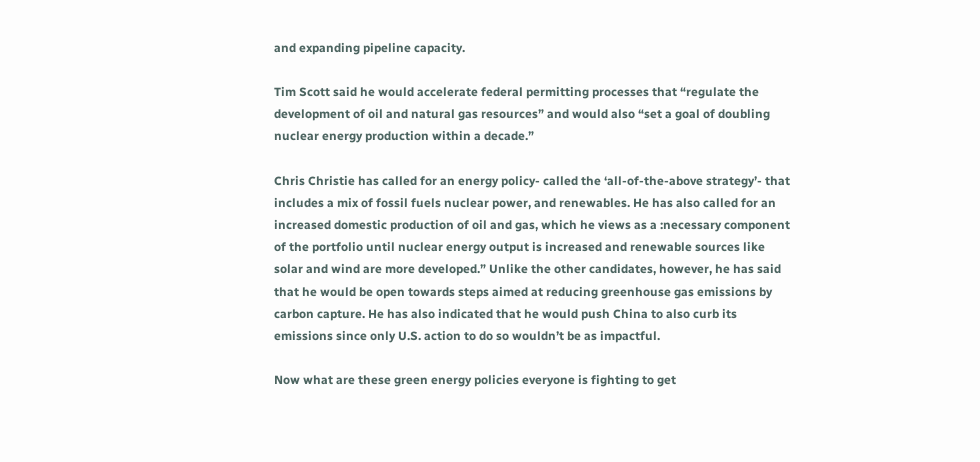and expanding pipeline capacity.

Tim Scott said he would accelerate federal permitting processes that “regulate the development of oil and natural gas resources” and would also “set a goal of doubling nuclear energy production within a decade.”

Chris Christie has called for an energy policy- called the ‘all-of-the-above strategy’- that includes a mix of fossil fuels nuclear power, and renewables. He has also called for an increased domestic production of oil and gas, which he views as a :necessary component of the portfolio until nuclear energy output is increased and renewable sources like solar and wind are more developed.” Unlike the other candidates, however, he has said that he would be open towards steps aimed at reducing greenhouse gas emissions by carbon capture. He has also indicated that he would push China to also curb its emissions since only U.S. action to do so wouldn’t be as impactful.

Now what are these green energy policies everyone is fighting to get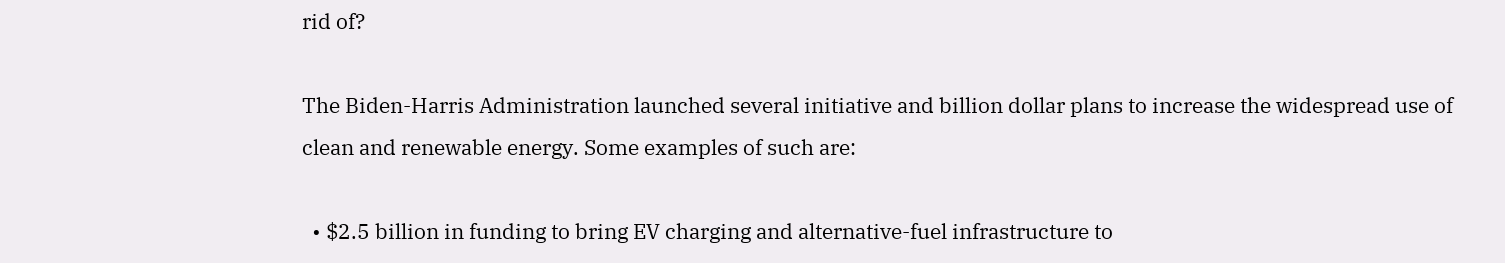rid of?

The Biden-Harris Administration launched several initiative and billion dollar plans to increase the widespread use of clean and renewable energy. Some examples of such are:

  • $2.5 billion in funding to bring EV charging and alternative-fuel infrastructure to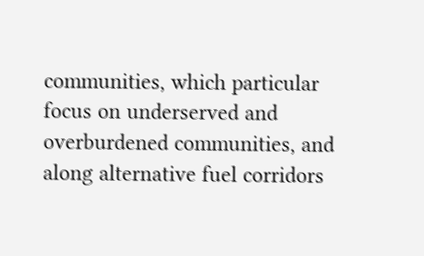communities, which particular focus on underserved and overburdened communities, and along alternative fuel corridors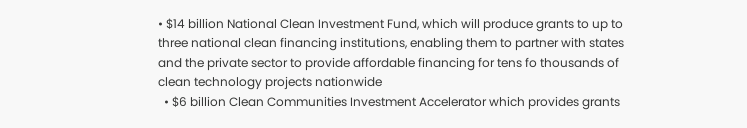• $14 billion National Clean Investment Fund, which will produce grants to up to three national clean financing institutions, enabling them to partner with states and the private sector to provide affordable financing for tens fo thousands of clean technology projects nationwide
  • $6 billion Clean Communities Investment Accelerator which provides grants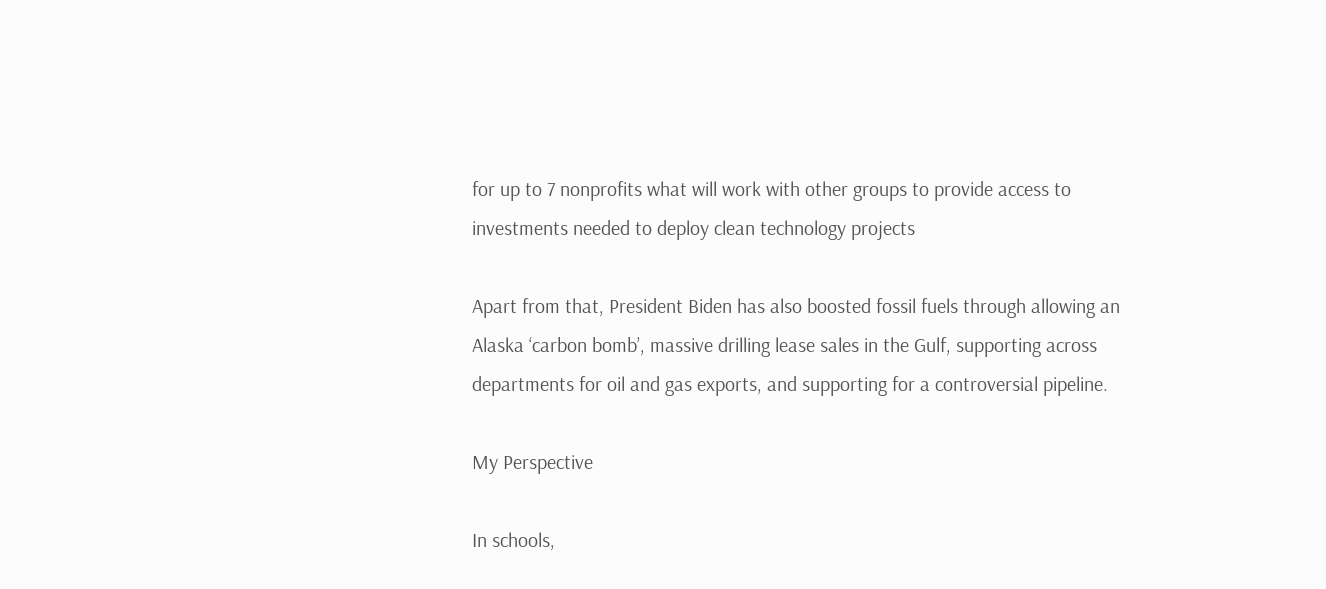for up to 7 nonprofits what will work with other groups to provide access to investments needed to deploy clean technology projects

Apart from that, President Biden has also boosted fossil fuels through allowing an Alaska ‘carbon bomb’, massive drilling lease sales in the Gulf, supporting across departments for oil and gas exports, and supporting for a controversial pipeline.

My Perspective

In schools,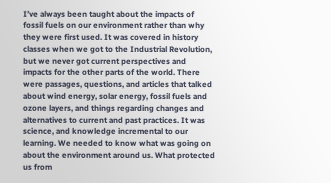I’ve always been taught about the impacts of fossil fuels on our environment rather than why they were first used. It was covered in history classes when we got to the Industrial Revolution, but we never got current perspectives and impacts for the other parts of the world. There were passages, questions, and articles that talked about wind energy, solar energy, fossil fuels and ozone layers, and things regarding changes and alternatives to current and past practices. It was science, and knowledge incremental to our learning. We needed to know what was going on about the environment around us. What protected us from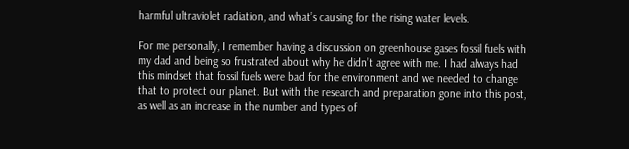harmful ultraviolet radiation, and what’s causing for the rising water levels.

For me personally, I remember having a discussion on greenhouse gases fossil fuels with my dad and being so frustrated about why he didn’t agree with me. I had always had this mindset that fossil fuels were bad for the environment and we needed to change that to protect our planet. But with the research and preparation gone into this post, as well as an increase in the number and types of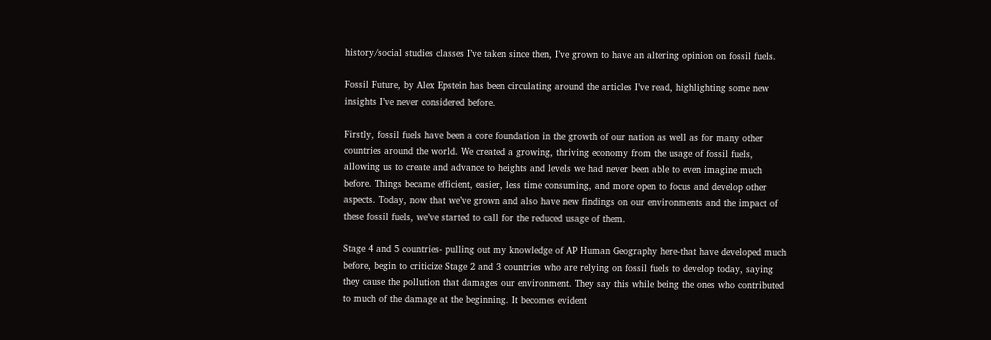history/social studies classes I’ve taken since then, I’ve grown to have an altering opinion on fossil fuels.

Fossil Future, by Alex Epstein has been circulating around the articles I’ve read, highlighting some new insights I’ve never considered before.

Firstly, fossil fuels have been a core foundation in the growth of our nation as well as for many other countries around the world. We created a growing, thriving economy from the usage of fossil fuels, allowing us to create and advance to heights and levels we had never been able to even imagine much before. Things became efficient, easier, less time consuming, and more open to focus and develop other aspects. Today, now that we’ve grown and also have new findings on our environments and the impact of these fossil fuels, we’ve started to call for the reduced usage of them.

Stage 4 and 5 countries- pulling out my knowledge of AP Human Geography here-that have developed much before, begin to criticize Stage 2 and 3 countries who are relying on fossil fuels to develop today, saying they cause the pollution that damages our environment. They say this while being the ones who contributed to much of the damage at the beginning. It becomes evident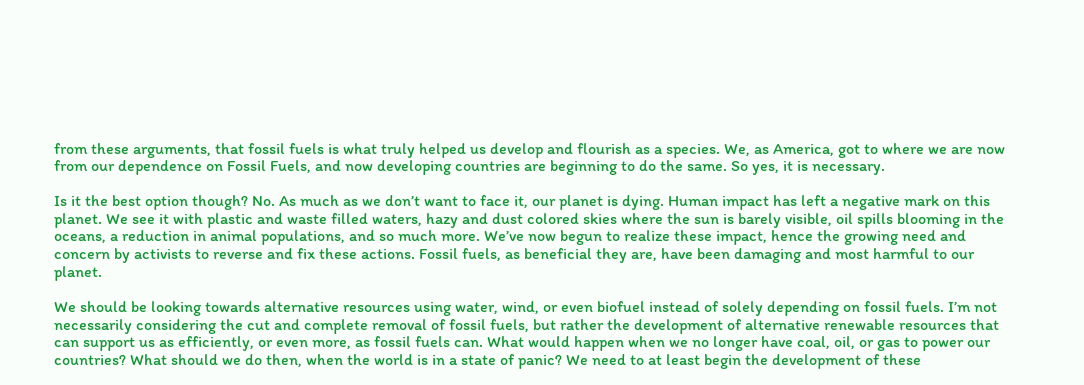from these arguments, that fossil fuels is what truly helped us develop and flourish as a species. We, as America, got to where we are now from our dependence on Fossil Fuels, and now developing countries are beginning to do the same. So yes, it is necessary.

Is it the best option though? No. As much as we don’t want to face it, our planet is dying. Human impact has left a negative mark on this planet. We see it with plastic and waste filled waters, hazy and dust colored skies where the sun is barely visible, oil spills blooming in the oceans, a reduction in animal populations, and so much more. We’ve now begun to realize these impact, hence the growing need and concern by activists to reverse and fix these actions. Fossil fuels, as beneficial they are, have been damaging and most harmful to our planet.

We should be looking towards alternative resources using water, wind, or even biofuel instead of solely depending on fossil fuels. I’m not necessarily considering the cut and complete removal of fossil fuels, but rather the development of alternative renewable resources that can support us as efficiently, or even more, as fossil fuels can. What would happen when we no longer have coal, oil, or gas to power our countries? What should we do then, when the world is in a state of panic? We need to at least begin the development of these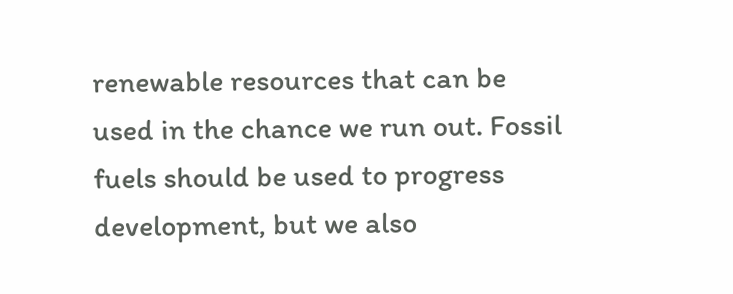renewable resources that can be used in the chance we run out. Fossil fuels should be used to progress development, but we also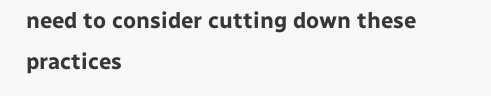need to consider cutting down these practices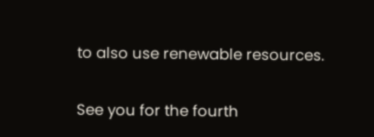to also use renewable resources.

See you for the fourth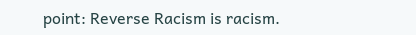point: Reverse Racism is racism.